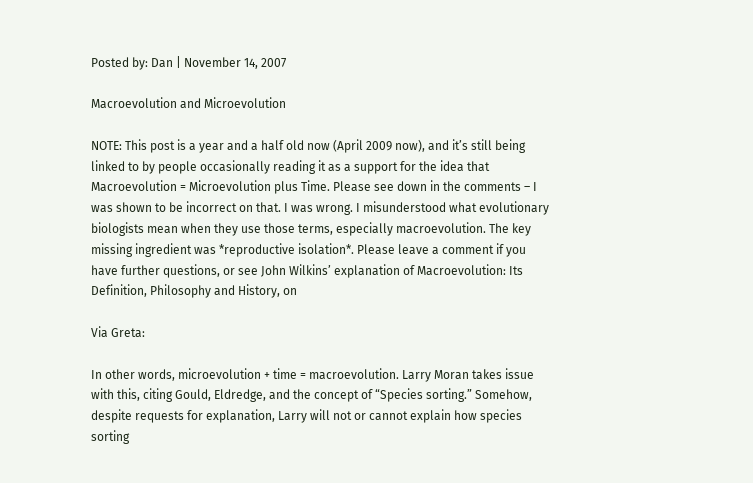Posted by: Dan | November 14, 2007

Macroevolution and Microevolution

NOTE: This post is a year and a half old now (April 2009 now), and it’s still being linked to by people occasionally reading it as a support for the idea that Macroevolution = Microevolution plus Time. Please see down in the comments – I was shown to be incorrect on that. I was wrong. I misunderstood what evolutionary biologists mean when they use those terms, especially macroevolution. The key missing ingredient was *reproductive isolation*. Please leave a comment if you have further questions, or see John Wilkins’ explanation of Macroevolution: Its Definition, Philosophy and History, on

Via Greta:

In other words, microevolution + time = macroevolution. Larry Moran takes issue with this, citing Gould, Eldredge, and the concept of “Species sorting.” Somehow, despite requests for explanation, Larry will not or cannot explain how species sorting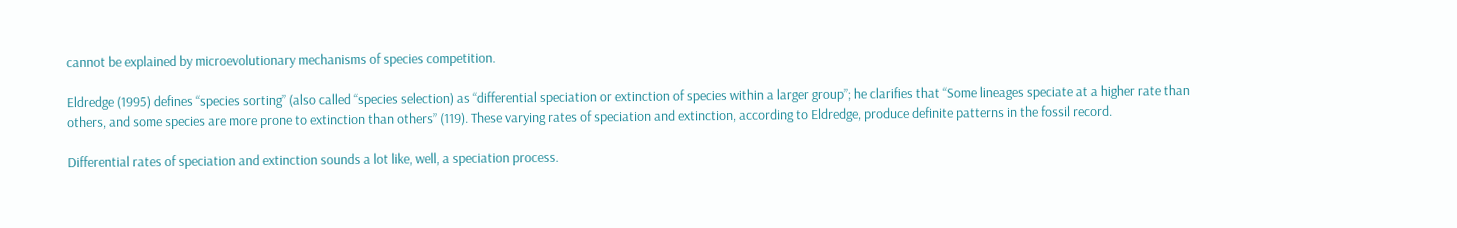cannot be explained by microevolutionary mechanisms of species competition.

Eldredge (1995) defines “species sorting” (also called “species selection) as “differential speciation or extinction of species within a larger group”; he clarifies that “Some lineages speciate at a higher rate than others, and some species are more prone to extinction than others” (119). These varying rates of speciation and extinction, according to Eldredge, produce definite patterns in the fossil record.

Differential rates of speciation and extinction sounds a lot like, well, a speciation process.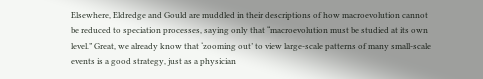Elsewhere, Eldredge and Gould are muddled in their descriptions of how macroevolution cannot be reduced to speciation processes, saying only that “macroevolution must be studied at its own level.” Great, we already know that ‘zooming out’ to view large-scale patterns of many small-scale events is a good strategy, just as a physician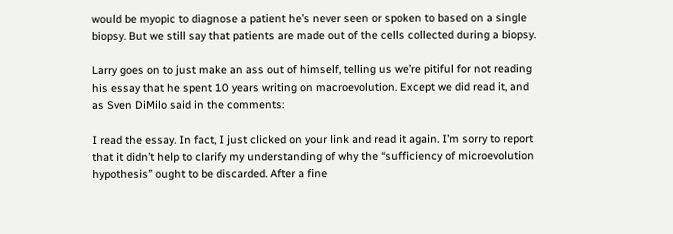would be myopic to diagnose a patient he’s never seen or spoken to based on a single biopsy. But we still say that patients are made out of the cells collected during a biopsy.

Larry goes on to just make an ass out of himself, telling us we’re pitiful for not reading his essay that he spent 10 years writing on macroevolution. Except we did read it, and as Sven DiMilo said in the comments:

I read the essay. In fact, I just clicked on your link and read it again. I’m sorry to report that it didn’t help to clarify my understanding of why the “sufficiency of microevolution hypothesis” ought to be discarded. After a fine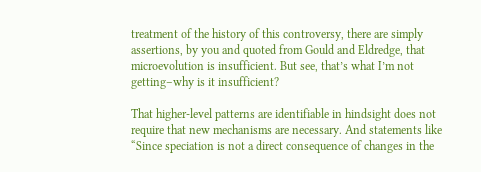treatment of the history of this controversy, there are simply assertions, by you and quoted from Gould and Eldredge, that microevolution is insufficient. But see, that’s what I’m not getting–why is it insufficient?

That higher-level patterns are identifiable in hindsight does not require that new mechanisms are necessary. And statements like “Since speciation is not a direct consequence of changes in the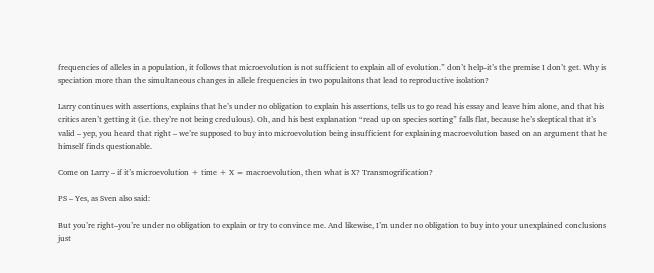frequencies of alleles in a population, it follows that microevolution is not sufficient to explain all of evolution.” don’t help–it’s the premise I don’t get. Why is speciation more than the simultaneous changes in allele frequencies in two populaitons that lead to reproductive isolation?

Larry continues with assertions, explains that he’s under no obligation to explain his assertions, tells us to go read his essay and leave him alone, and that his critics aren’t getting it (i.e. they’re not being credulous). Oh, and his best explanation “read up on species sorting” falls flat, because he’s skeptical that it’s valid – yep, you heard that right – we’re supposed to buy into microevolution being insufficient for explaining macroevolution based on an argument that he himself finds questionable.

Come on Larry – if it’s microevolution + time + X = macroevolution, then what is X? Transmogrification?

PS – Yes, as Sven also said:

But you’re right–you’re under no obligation to explain or try to convince me. And likewise, I’m under no obligation to buy into your unexplained conclusions just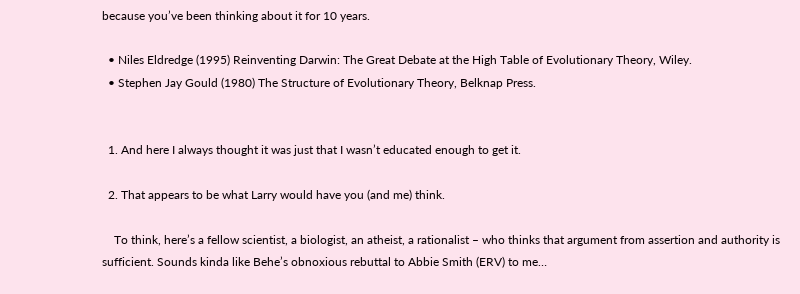because you’ve been thinking about it for 10 years.

  • Niles Eldredge (1995) Reinventing Darwin: The Great Debate at the High Table of Evolutionary Theory, Wiley.
  • Stephen Jay Gould (1980) The Structure of Evolutionary Theory, Belknap Press.


  1. And here I always thought it was just that I wasn’t educated enough to get it.

  2. That appears to be what Larry would have you (and me) think.

    To think, here’s a fellow scientist, a biologist, an atheist, a rationalist – who thinks that argument from assertion and authority is sufficient. Sounds kinda like Behe’s obnoxious rebuttal to Abbie Smith (ERV) to me…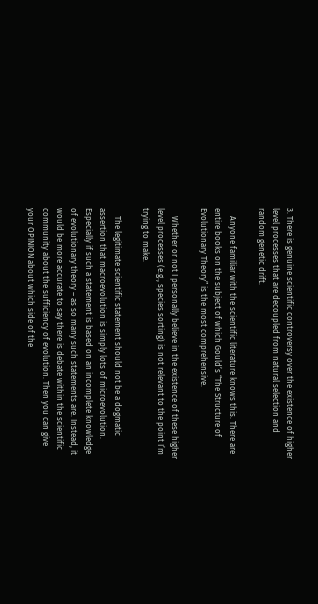3. There is genuine scientific controversy over the existence of higher level processes that are decoupled from natural selection and random genetic drift.

    Anyone familiar with the scientific literature knows this. There are entire books on the subject of which Gould’s “The Structure of Evolutionary Theory” is the most comprehensive.

    Whether or not I personally believe in the existence of these higher level processes (e.g., species sorting) is not relevant to the point I’m trying to make.

    The legitimate scientific statement should not be a dogmatic assertion that macroevolution is simply lots of microevolution. Especially if such a statement is based on an incomplete knowledge of evolutionary theory – as so many such statements are. Instead, it would be more accurate to say there is debate within the scientific community about the sufficiency of evolution. Then you can give your OPINION about which side of the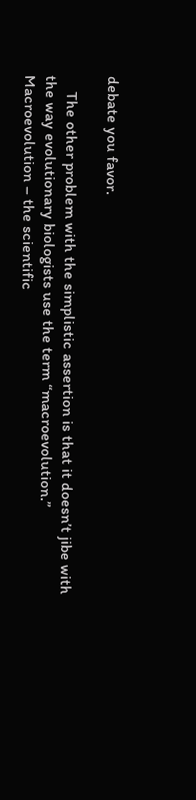debate you favor.

    The other problem with the simplistic assertion is that it doesn’t jibe with the way evolutionary biologists use the term “macroevolution.” Macroevolution – the scientific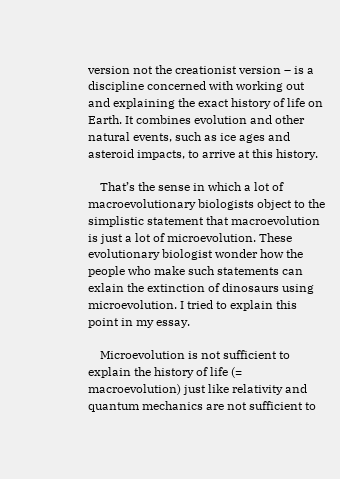version not the creationist version – is a discipline concerned with working out and explaining the exact history of life on Earth. It combines evolution and other natural events, such as ice ages and asteroid impacts, to arrive at this history.

    That’s the sense in which a lot of macroevolutionary biologists object to the simplistic statement that macroevolution is just a lot of microevolution. These evolutionary biologist wonder how the people who make such statements can exlain the extinction of dinosaurs using microevolution. I tried to explain this point in my essay.

    Microevolution is not sufficient to explain the history of life (= macroevolution) just like relativity and quantum mechanics are not sufficient to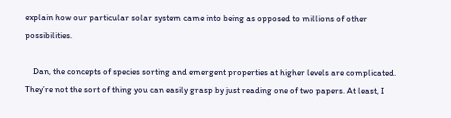explain how our particular solar system came into being as opposed to millions of other possibilities.

    Dan, the concepts of species sorting and emergent properties at higher levels are complicated. They’re not the sort of thing you can easily grasp by just reading one of two papers. At least, I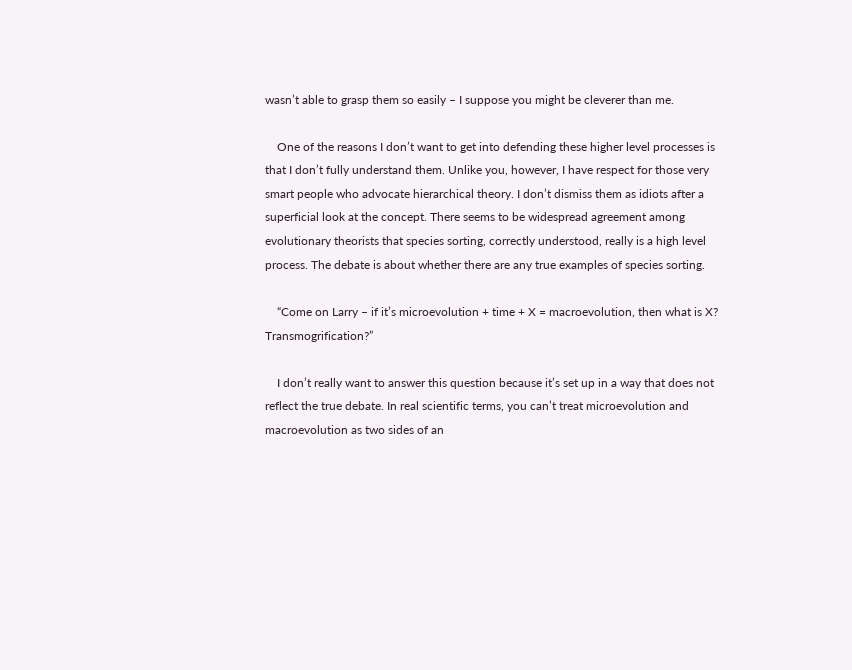wasn’t able to grasp them so easily – I suppose you might be cleverer than me.

    One of the reasons I don’t want to get into defending these higher level processes is that I don’t fully understand them. Unlike you, however, I have respect for those very smart people who advocate hierarchical theory. I don’t dismiss them as idiots after a superficial look at the concept. There seems to be widespread agreement among evolutionary theorists that species sorting, correctly understood, really is a high level process. The debate is about whether there are any true examples of species sorting.

    “Come on Larry – if it’s microevolution + time + X = macroevolution, then what is X? Transmogrification?”

    I don’t really want to answer this question because it’s set up in a way that does not reflect the true debate. In real scientific terms, you can’t treat microevolution and macroevolution as two sides of an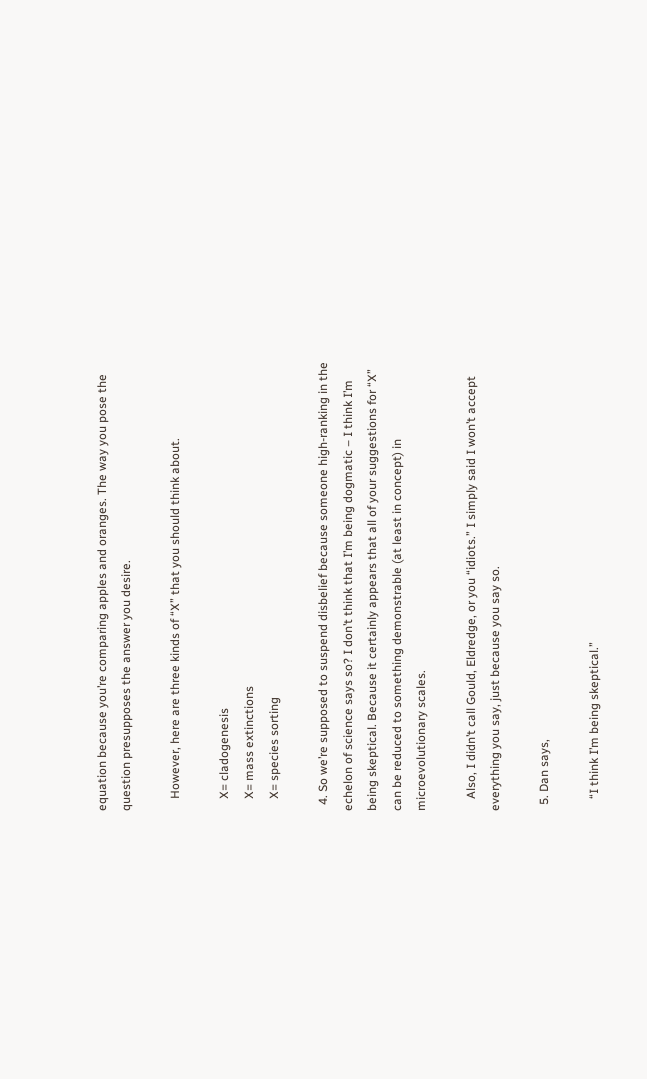equation because you’re comparing apples and oranges. The way you pose the question presupposes the answer you desire.

    However, here are three kinds of “X” that you should think about.

    X= cladogenesis
    X= mass extinctions
    X= species sorting

  4. So we’re supposed to suspend disbelief because someone high-ranking in the echelon of science says so? I don’t think that I’m being dogmatic – I think I’m being skeptical. Because it certainly appears that all of your suggestions for “X” can be reduced to something demonstrable (at least in concept) in microevolutionary scales.

    Also, I didn’t call Gould, Eldredge, or you “idiots.” I simply said I won’t accept everything you say, just because you say so.

  5. Dan says,

    “I think I’m being skeptical.”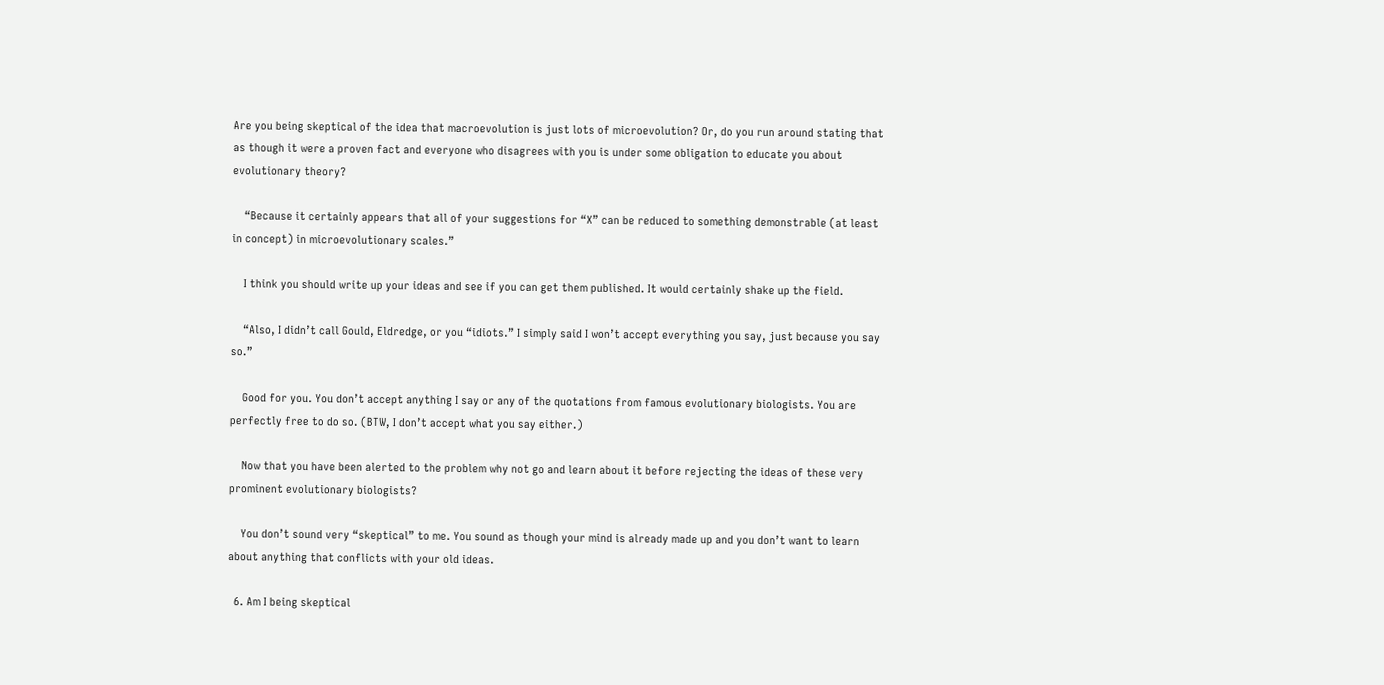Are you being skeptical of the idea that macroevolution is just lots of microevolution? Or, do you run around stating that as though it were a proven fact and everyone who disagrees with you is under some obligation to educate you about evolutionary theory?

    “Because it certainly appears that all of your suggestions for “X” can be reduced to something demonstrable (at least in concept) in microevolutionary scales.”

    I think you should write up your ideas and see if you can get them published. It would certainly shake up the field.

    “Also, I didn’t call Gould, Eldredge, or you “idiots.” I simply said I won’t accept everything you say, just because you say so.”

    Good for you. You don’t accept anything I say or any of the quotations from famous evolutionary biologists. You are perfectly free to do so. (BTW, I don’t accept what you say either.)

    Now that you have been alerted to the problem why not go and learn about it before rejecting the ideas of these very prominent evolutionary biologists?

    You don’t sound very “skeptical” to me. You sound as though your mind is already made up and you don’t want to learn about anything that conflicts with your old ideas.

  6. Am I being skeptical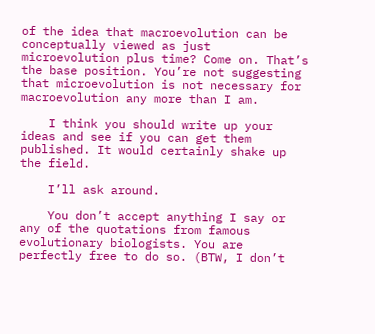of the idea that macroevolution can be conceptually viewed as just microevolution plus time? Come on. That’s the base position. You’re not suggesting that microevolution is not necessary for macroevolution any more than I am.

    I think you should write up your ideas and see if you can get them published. It would certainly shake up the field.

    I’ll ask around.

    You don’t accept anything I say or any of the quotations from famous evolutionary biologists. You are perfectly free to do so. (BTW, I don’t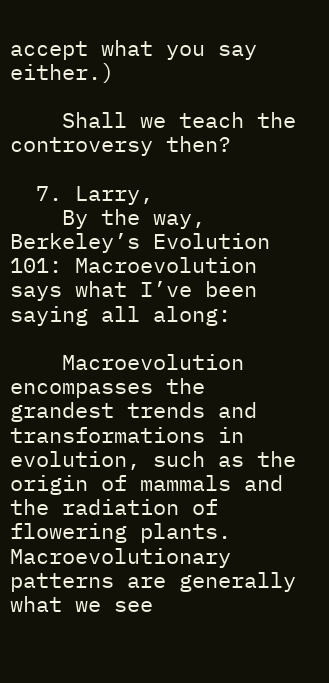accept what you say either.)

    Shall we teach the controversy then?

  7. Larry,
    By the way, Berkeley’s Evolution 101: Macroevolution says what I’ve been saying all along:

    Macroevolution encompasses the grandest trends and transformations in evolution, such as the origin of mammals and the radiation of flowering plants. Macroevolutionary patterns are generally what we see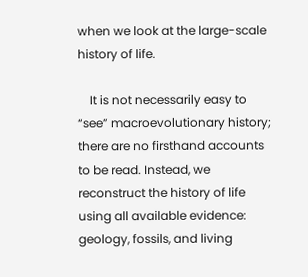when we look at the large-scale history of life.

    It is not necessarily easy to “see” macroevolutionary history; there are no firsthand accounts to be read. Instead, we reconstruct the history of life using all available evidence: geology, fossils, and living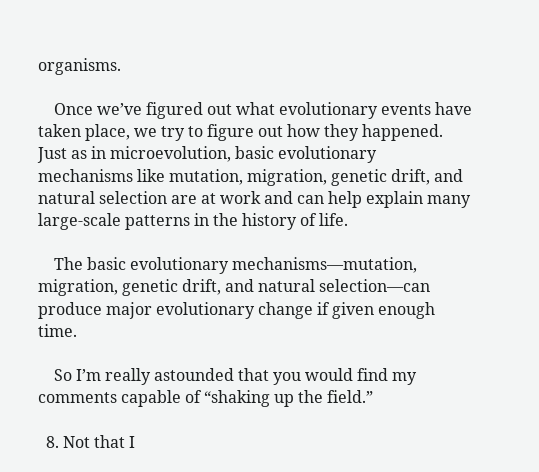organisms.

    Once we’ve figured out what evolutionary events have taken place, we try to figure out how they happened. Just as in microevolution, basic evolutionary mechanisms like mutation, migration, genetic drift, and natural selection are at work and can help explain many large-scale patterns in the history of life.

    The basic evolutionary mechanisms—mutation, migration, genetic drift, and natural selection—can produce major evolutionary change if given enough time.

    So I’m really astounded that you would find my comments capable of “shaking up the field.”

  8. Not that I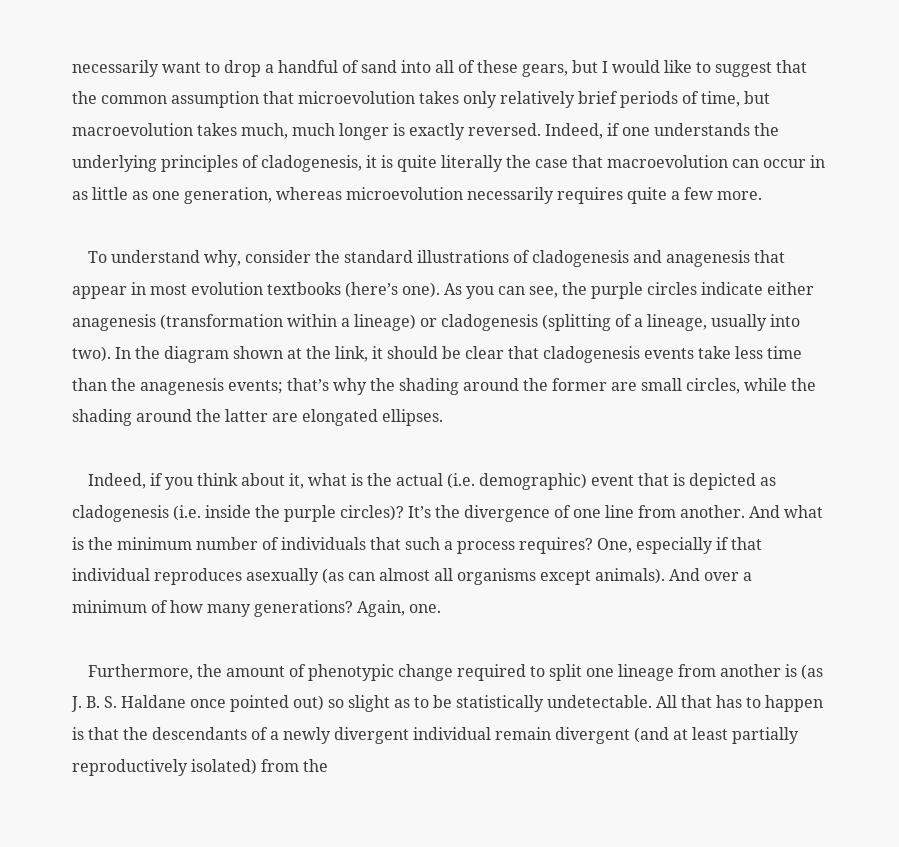necessarily want to drop a handful of sand into all of these gears, but I would like to suggest that the common assumption that microevolution takes only relatively brief periods of time, but macroevolution takes much, much longer is exactly reversed. Indeed, if one understands the underlying principles of cladogenesis, it is quite literally the case that macroevolution can occur in as little as one generation, whereas microevolution necessarily requires quite a few more.

    To understand why, consider the standard illustrations of cladogenesis and anagenesis that appear in most evolution textbooks (here’s one). As you can see, the purple circles indicate either anagenesis (transformation within a lineage) or cladogenesis (splitting of a lineage, usually into two). In the diagram shown at the link, it should be clear that cladogenesis events take less time than the anagenesis events; that’s why the shading around the former are small circles, while the shading around the latter are elongated ellipses.

    Indeed, if you think about it, what is the actual (i.e. demographic) event that is depicted as cladogenesis (i.e. inside the purple circles)? It’s the divergence of one line from another. And what is the minimum number of individuals that such a process requires? One, especially if that individual reproduces asexually (as can almost all organisms except animals). And over a minimum of how many generations? Again, one.

    Furthermore, the amount of phenotypic change required to split one lineage from another is (as J. B. S. Haldane once pointed out) so slight as to be statistically undetectable. All that has to happen is that the descendants of a newly divergent individual remain divergent (and at least partially reproductively isolated) from the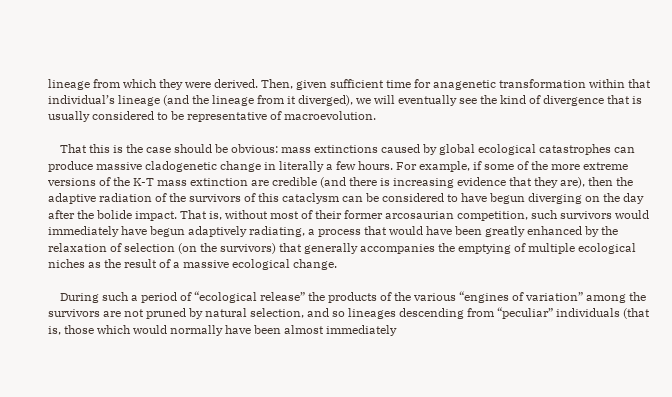lineage from which they were derived. Then, given sufficient time for anagenetic transformation within that individual’s lineage (and the lineage from it diverged), we will eventually see the kind of divergence that is usually considered to be representative of macroevolution.

    That this is the case should be obvious: mass extinctions caused by global ecological catastrophes can produce massive cladogenetic change in literally a few hours. For example, if some of the more extreme versions of the K-T mass extinction are credible (and there is increasing evidence that they are), then the adaptive radiation of the survivors of this cataclysm can be considered to have begun diverging on the day after the bolide impact. That is, without most of their former arcosaurian competition, such survivors would immediately have begun adaptively radiating, a process that would have been greatly enhanced by the relaxation of selection (on the survivors) that generally accompanies the emptying of multiple ecological niches as the result of a massive ecological change.

    During such a period of “ecological release” the products of the various “engines of variation” among the survivors are not pruned by natural selection, and so lineages descending from “peculiar” individuals (that is, those which would normally have been almost immediately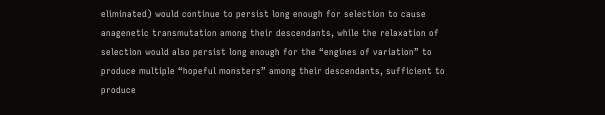eliminated) would continue to persist long enough for selection to cause anagenetic transmutation among their descendants, while the relaxation of selection would also persist long enough for the “engines of variation” to produce multiple “hopeful monsters” among their descendants, sufficient to produce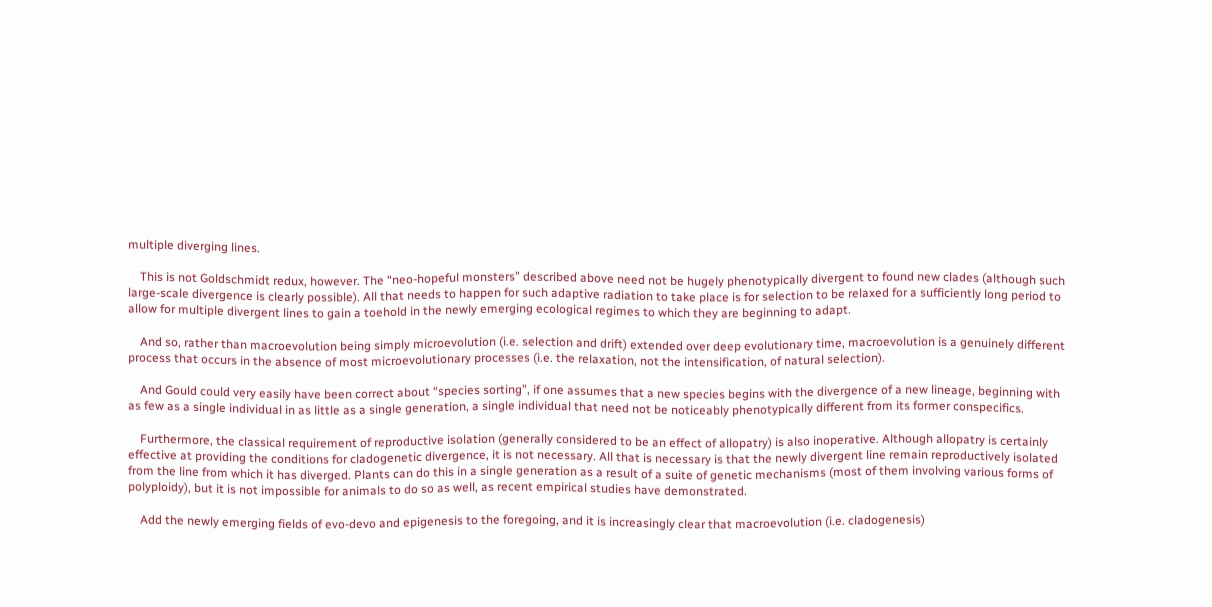multiple diverging lines.

    This is not Goldschmidt redux, however. The “neo-hopeful monsters” described above need not be hugely phenotypically divergent to found new clades (although such large-scale divergence is clearly possible). All that needs to happen for such adaptive radiation to take place is for selection to be relaxed for a sufficiently long period to allow for multiple divergent lines to gain a toehold in the newly emerging ecological regimes to which they are beginning to adapt.

    And so, rather than macroevolution being simply microevolution (i.e. selection and drift) extended over deep evolutionary time, macroevolution is a genuinely different process that occurs in the absence of most microevolutionary processes (i.e. the relaxation, not the intensification, of natural selection).

    And Gould could very easily have been correct about “species sorting”, if one assumes that a new species begins with the divergence of a new lineage, beginning with as few as a single individual in as little as a single generation, a single individual that need not be noticeably phenotypically different from its former conspecifics.

    Furthermore, the classical requirement of reproductive isolation (generally considered to be an effect of allopatry) is also inoperative. Although allopatry is certainly effective at providing the conditions for cladogenetic divergence, it is not necessary. All that is necessary is that the newly divergent line remain reproductively isolated from the line from which it has diverged. Plants can do this in a single generation as a result of a suite of genetic mechanisms (most of them involving various forms of polyploidy), but it is not impossible for animals to do so as well, as recent empirical studies have demonstrated.

    Add the newly emerging fields of evo-devo and epigenesis to the foregoing, and it is increasingly clear that macroevolution (i.e. cladogenesis)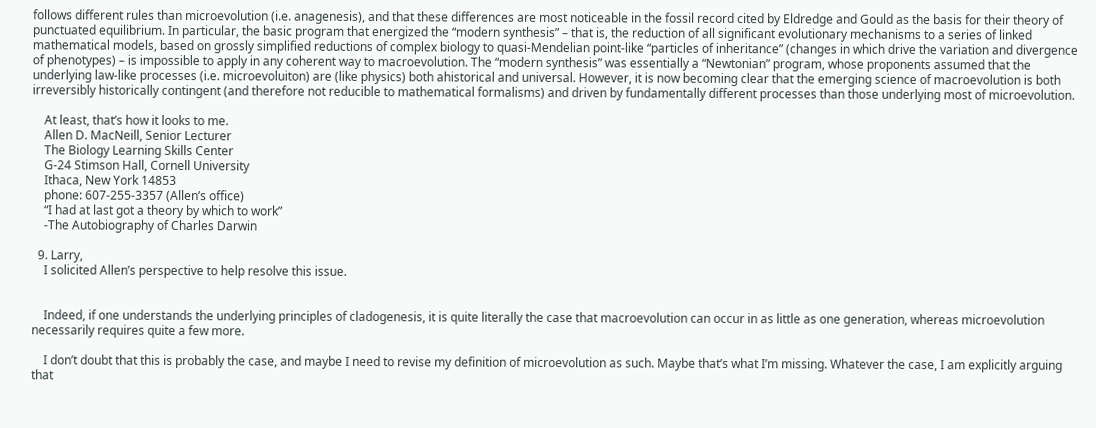follows different rules than microevolution (i.e. anagenesis), and that these differences are most noticeable in the fossil record cited by Eldredge and Gould as the basis for their theory of punctuated equilibrium. In particular, the basic program that energized the “modern synthesis” – that is, the reduction of all significant evolutionary mechanisms to a series of linked mathematical models, based on grossly simplified reductions of complex biology to quasi-Mendelian point-like “particles of inheritance” (changes in which drive the variation and divergence of phenotypes) – is impossible to apply in any coherent way to macroevolution. The “modern synthesis” was essentially a “Newtonian” program, whose proponents assumed that the underlying law-like processes (i.e. microevoluiton) are (like physics) both ahistorical and universal. However, it is now becoming clear that the emerging science of macroevolution is both irreversibly historically contingent (and therefore not reducible to mathematical formalisms) and driven by fundamentally different processes than those underlying most of microevolution.

    At least, that’s how it looks to me.
    Allen D. MacNeill, Senior Lecturer
    The Biology Learning Skills Center
    G-24 Stimson Hall, Cornell University
    Ithaca, New York 14853
    phone: 607-255-3357 (Allen’s office)
    “I had at last got a theory by which to work”
    -The Autobiography of Charles Darwin

  9. Larry,
    I solicited Allen’s perspective to help resolve this issue.


    Indeed, if one understands the underlying principles of cladogenesis, it is quite literally the case that macroevolution can occur in as little as one generation, whereas microevolution necessarily requires quite a few more.

    I don’t doubt that this is probably the case, and maybe I need to revise my definition of microevolution as such. Maybe that’s what I’m missing. Whatever the case, I am explicitly arguing that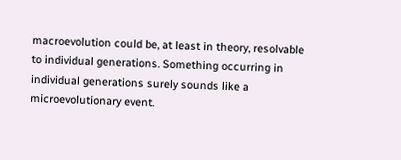macroevolution could be, at least in theory, resolvable to individual generations. Something occurring in individual generations surely sounds like a microevolutionary event.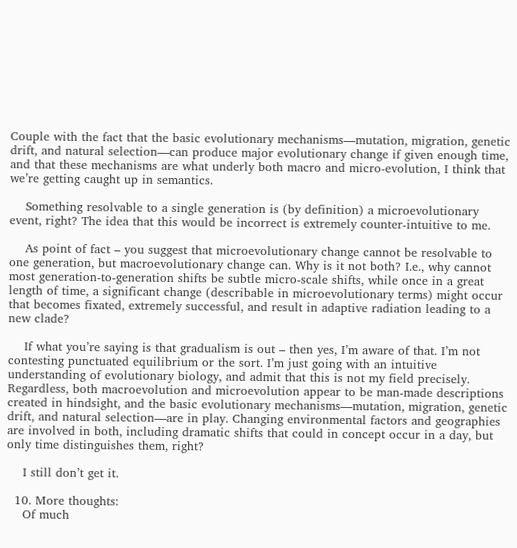Couple with the fact that the basic evolutionary mechanisms—mutation, migration, genetic drift, and natural selection—can produce major evolutionary change if given enough time, and that these mechanisms are what underly both macro and micro-evolution, I think that we’re getting caught up in semantics.

    Something resolvable to a single generation is (by definition) a microevolutionary event, right? The idea that this would be incorrect is extremely counter-intuitive to me.

    As point of fact – you suggest that microevolutionary change cannot be resolvable to one generation, but macroevolutionary change can. Why is it not both? I.e., why cannot most generation-to-generation shifts be subtle micro-scale shifts, while once in a great length of time, a significant change (describable in microevolutionary terms) might occur that becomes fixated, extremely successful, and result in adaptive radiation leading to a new clade?

    If what you’re saying is that gradualism is out – then yes, I’m aware of that. I’m not contesting punctuated equilibrium or the sort. I’m just going with an intuitive understanding of evolutionary biology, and admit that this is not my field precisely. Regardless, both macroevolution and microevolution appear to be man-made descriptions created in hindsight, and the basic evolutionary mechanisms—mutation, migration, genetic drift, and natural selection—are in play. Changing environmental factors and geographies are involved in both, including dramatic shifts that could in concept occur in a day, but only time distinguishes them, right?

    I still don’t get it.

  10. More thoughts:
    Of much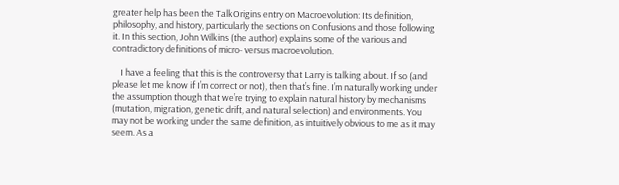greater help has been the TalkOrigins entry on Macroevolution: Its definition, philosophy, and history, particularly the sections on Confusions and those following it. In this section, John Wilkins (the author) explains some of the various and contradictory definitions of micro- versus macroevolution.

    I have a feeling that this is the controversy that Larry is talking about. If so (and please let me know if I’m correct or not), then that’s fine. I’m naturally working under the assumption though that we’re trying to explain natural history by mechanisms (mutation, migration, genetic drift, and natural selection) and environments. You may not be working under the same definition, as intuitively obvious to me as it may seem. As a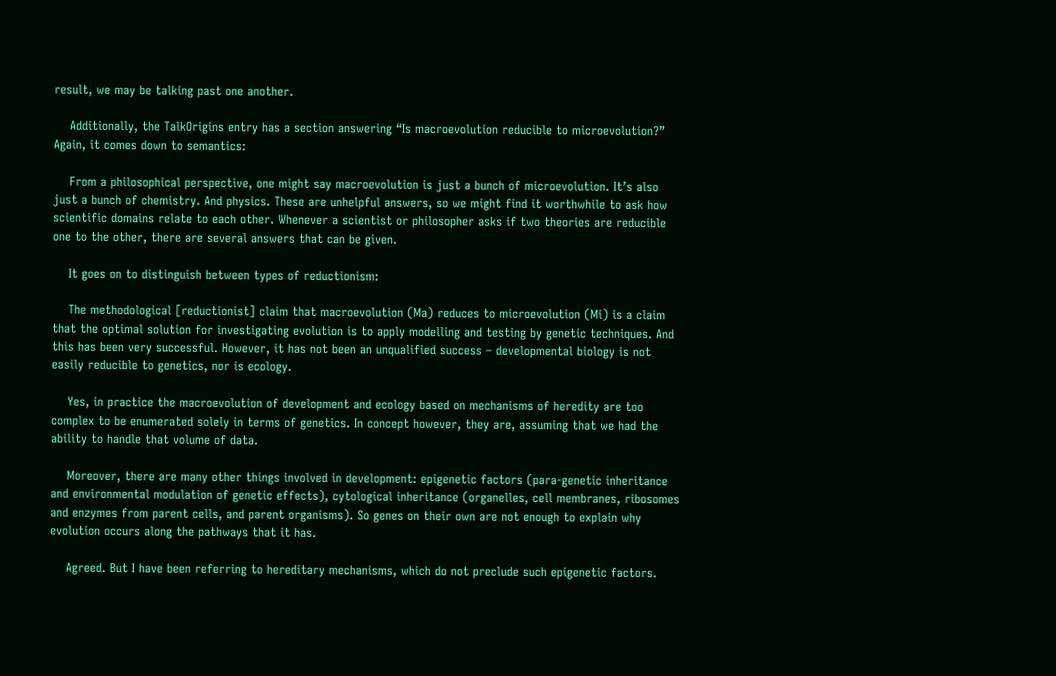result, we may be talking past one another.

    Additionally, the TalkOrigins entry has a section answering “Is macroevolution reducible to microevolution?” Again, it comes down to semantics:

    From a philosophical perspective, one might say macroevolution is just a bunch of microevolution. It’s also just a bunch of chemistry. And physics. These are unhelpful answers, so we might find it worthwhile to ask how scientific domains relate to each other. Whenever a scientist or philosopher asks if two theories are reducible one to the other, there are several answers that can be given.

    It goes on to distinguish between types of reductionism:

    The methodological [reductionist] claim that macroevolution (Ma) reduces to microevolution (Mi) is a claim that the optimal solution for investigating evolution is to apply modelling and testing by genetic techniques. And this has been very successful. However, it has not been an unqualified success – developmental biology is not easily reducible to genetics, nor is ecology.

    Yes, in practice the macroevolution of development and ecology based on mechanisms of heredity are too complex to be enumerated solely in terms of genetics. In concept however, they are, assuming that we had the ability to handle that volume of data.

    Moreover, there are many other things involved in development: epigenetic factors (para-genetic inheritance and environmental modulation of genetic effects), cytological inheritance (organelles, cell membranes, ribosomes and enzymes from parent cells, and parent organisms). So genes on their own are not enough to explain why evolution occurs along the pathways that it has.

    Agreed. But I have been referring to hereditary mechanisms, which do not preclude such epigenetic factors.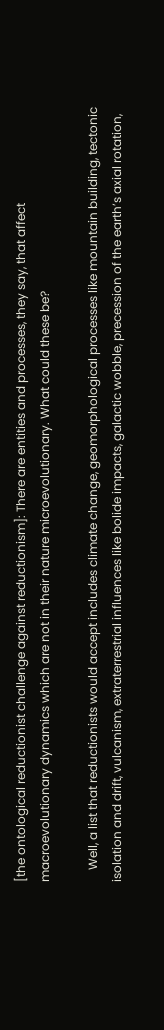[the ontological reductionist challenge against reductionism]: There are entities and processes, they say, that affect macroevolutionary dynamics which are not in their nature microevolutionary. What could these be?

    Well, a list that reductionists would accept includes climate change, geomorphological processes like mountain building, tectonic isolation and drift, vulcanism, extraterrestrial influences like bolide impacts, galactic wobble, precession of the earth’s axial rotation,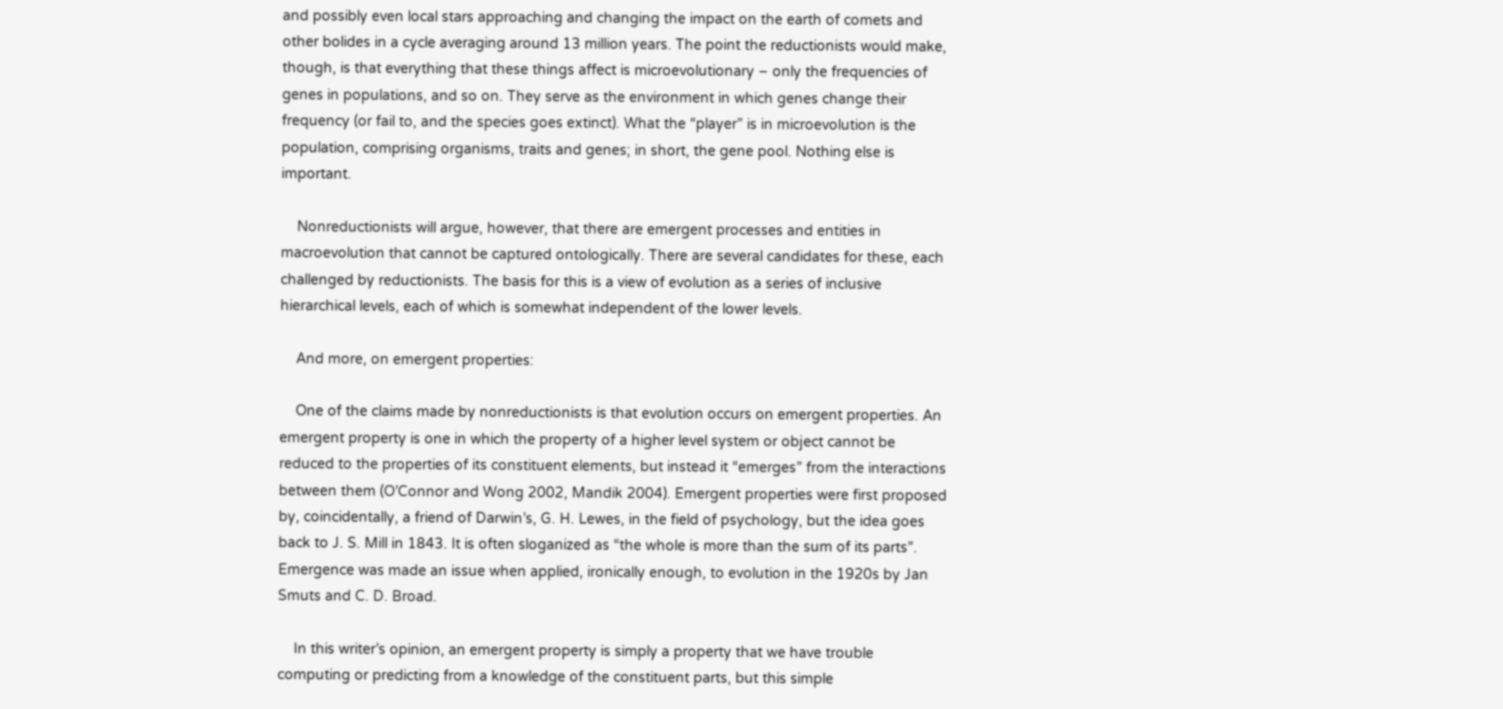and possibly even local stars approaching and changing the impact on the earth of comets and other bolides in a cycle averaging around 13 million years. The point the reductionists would make, though, is that everything that these things affect is microevolutionary – only the frequencies of genes in populations, and so on. They serve as the environment in which genes change their frequency (or fail to, and the species goes extinct). What the “player” is in microevolution is the population, comprising organisms, traits and genes; in short, the gene pool. Nothing else is important.

    Nonreductionists will argue, however, that there are emergent processes and entities in macroevolution that cannot be captured ontologically. There are several candidates for these, each challenged by reductionists. The basis for this is a view of evolution as a series of inclusive hierarchical levels, each of which is somewhat independent of the lower levels.

    And more, on emergent properties:

    One of the claims made by nonreductionists is that evolution occurs on emergent properties. An emergent property is one in which the property of a higher level system or object cannot be reduced to the properties of its constituent elements, but instead it “emerges” from the interactions between them (O’Connor and Wong 2002, Mandik 2004). Emergent properties were first proposed by, coincidentally, a friend of Darwin’s, G. H. Lewes, in the field of psychology, but the idea goes back to J. S. Mill in 1843. It is often sloganized as “the whole is more than the sum of its parts”. Emergence was made an issue when applied, ironically enough, to evolution in the 1920s by Jan Smuts and C. D. Broad.

    In this writer’s opinion, an emergent property is simply a property that we have trouble computing or predicting from a knowledge of the constituent parts, but this simple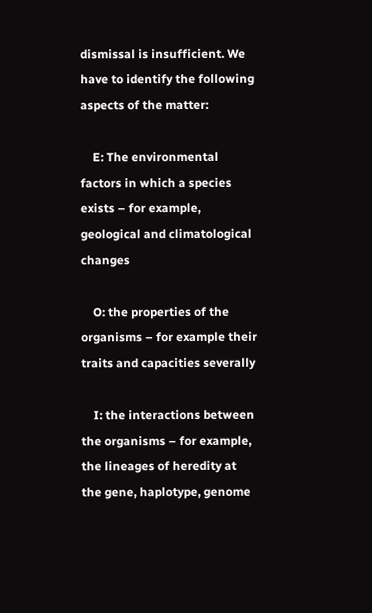dismissal is insufficient. We have to identify the following aspects of the matter:

    E: The environmental factors in which a species exists – for example, geological and climatological changes

    O: the properties of the organisms – for example their traits and capacities severally

    I: the interactions between the organisms – for example, the lineages of heredity at the gene, haplotype, genome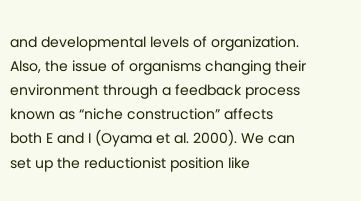and developmental levels of organization. Also, the issue of organisms changing their environment through a feedback process known as “niche construction” affects both E and I (Oyama et al. 2000). We can set up the reductionist position like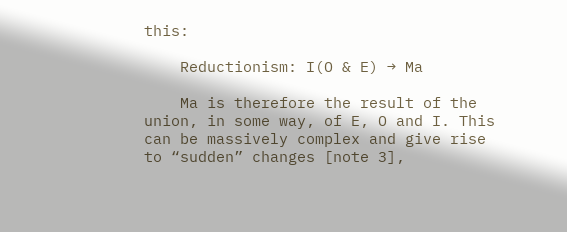this:

    Reductionism: I(O & E) → Ma

    Ma is therefore the result of the union, in some way, of E, O and I. This can be massively complex and give rise to “sudden” changes [note 3],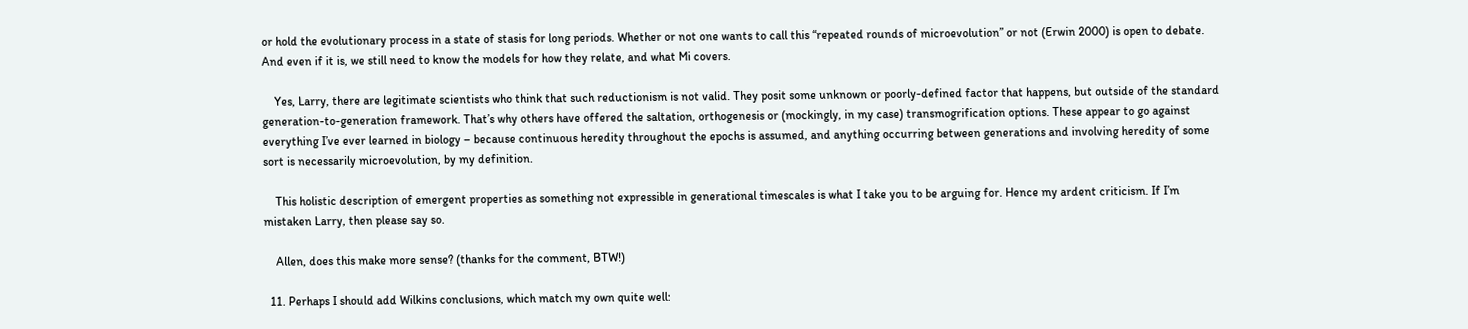or hold the evolutionary process in a state of stasis for long periods. Whether or not one wants to call this “repeated rounds of microevolution” or not (Erwin 2000) is open to debate. And even if it is, we still need to know the models for how they relate, and what Mi covers.

    Yes, Larry, there are legitimate scientists who think that such reductionism is not valid. They posit some unknown or poorly-defined factor that happens, but outside of the standard generation-to-generation framework. That’s why others have offered the saltation, orthogenesis or (mockingly, in my case) transmogrification options. These appear to go against everything I’ve ever learned in biology – because continuous heredity throughout the epochs is assumed, and anything occurring between generations and involving heredity of some sort is necessarily microevolution, by my definition.

    This holistic description of emergent properties as something not expressible in generational timescales is what I take you to be arguing for. Hence my ardent criticism. If I’m mistaken Larry, then please say so.

    Allen, does this make more sense? (thanks for the comment, BTW!)

  11. Perhaps I should add Wilkins conclusions, which match my own quite well: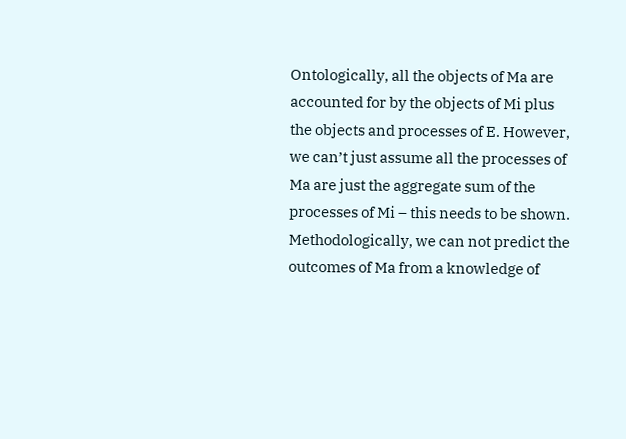Ontologically, all the objects of Ma are accounted for by the objects of Mi plus the objects and processes of E. However, we can’t just assume all the processes of Ma are just the aggregate sum of the processes of Mi – this needs to be shown. Methodologically, we can not predict the outcomes of Ma from a knowledge of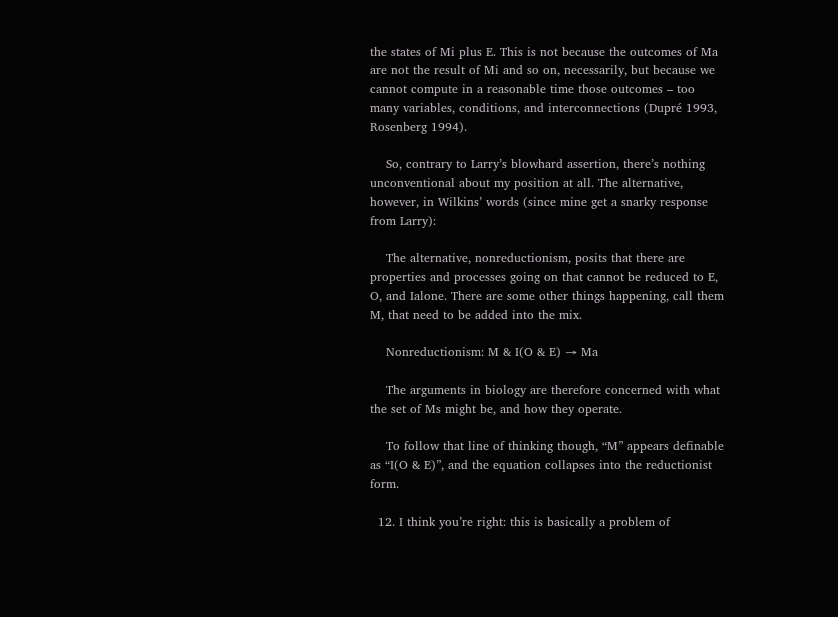the states of Mi plus E. This is not because the outcomes of Ma are not the result of Mi and so on, necessarily, but because we cannot compute in a reasonable time those outcomes – too many variables, conditions, and interconnections (Dupré 1993, Rosenberg 1994).

    So, contrary to Larry’s blowhard assertion, there’s nothing unconventional about my position at all. The alternative, however, in Wilkins’ words (since mine get a snarky response from Larry):

    The alternative, nonreductionism, posits that there are properties and processes going on that cannot be reduced to E, O, and Ialone. There are some other things happening, call them M, that need to be added into the mix.

    Nonreductionism: M & I(O & E) → Ma

    The arguments in biology are therefore concerned with what the set of Ms might be, and how they operate.

    To follow that line of thinking though, “M” appears definable as “I(O & E)”, and the equation collapses into the reductionist form.

  12. I think you’re right: this is basically a problem of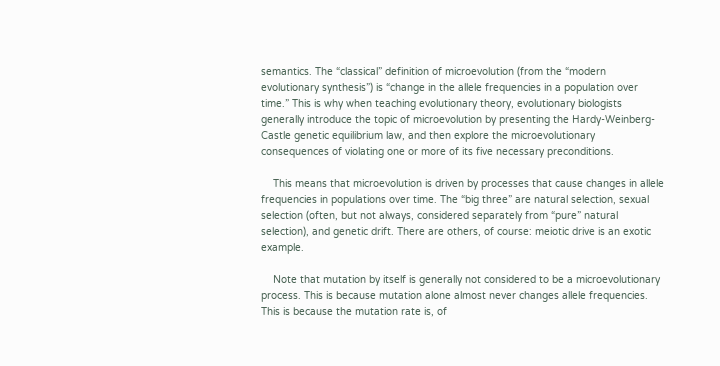semantics. The “classical” definition of microevolution (from the “modern evolutionary synthesis”) is “change in the allele frequencies in a population over time.” This is why when teaching evolutionary theory, evolutionary biologists generally introduce the topic of microevolution by presenting the Hardy-Weinberg-Castle genetic equilibrium law, and then explore the microevolutionary consequences of violating one or more of its five necessary preconditions.

    This means that microevolution is driven by processes that cause changes in allele frequencies in populations over time. The “big three” are natural selection, sexual selection (often, but not always, considered separately from “pure” natural selection), and genetic drift. There are others, of course: meiotic drive is an exotic example.

    Note that mutation by itself is generally not considered to be a microevolutionary process. This is because mutation alone almost never changes allele frequencies. This is because the mutation rate is, of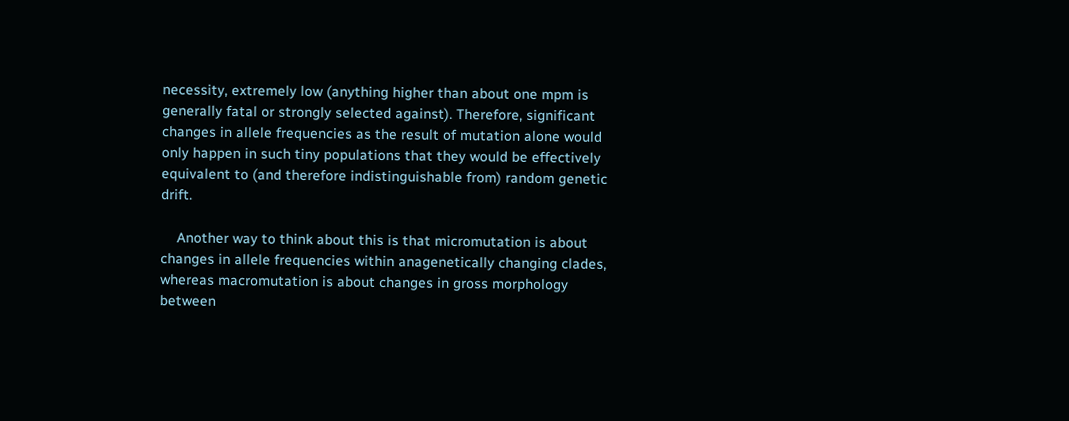necessity, extremely low (anything higher than about one mpm is generally fatal or strongly selected against). Therefore, significant changes in allele frequencies as the result of mutation alone would only happen in such tiny populations that they would be effectively equivalent to (and therefore indistinguishable from) random genetic drift.

    Another way to think about this is that micromutation is about changes in allele frequencies within anagenetically changing clades, whereas macromutation is about changes in gross morphology between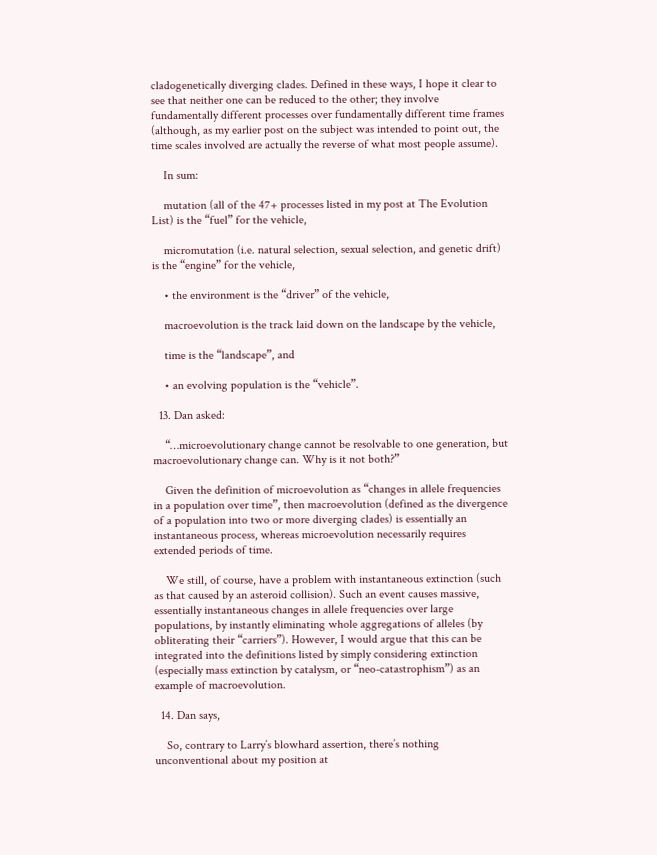cladogenetically diverging clades. Defined in these ways, I hope it clear to see that neither one can be reduced to the other; they involve fundamentally different processes over fundamentally different time frames (although, as my earlier post on the subject was intended to point out, the time scales involved are actually the reverse of what most people assume).

    In sum:

    mutation (all of the 47+ processes listed in my post at The Evolution List) is the “fuel” for the vehicle,

    micromutation (i.e. natural selection, sexual selection, and genetic drift) is the “engine” for the vehicle,

    • the environment is the “driver” of the vehicle,

    macroevolution is the track laid down on the landscape by the vehicle,

    time is the “landscape”, and

    • an evolving population is the “vehicle”.

  13. Dan asked:

    “…microevolutionary change cannot be resolvable to one generation, but macroevolutionary change can. Why is it not both?”

    Given the definition of microevolution as “changes in allele frequencies in a population over time”, then macroevolution (defined as the divergence of a population into two or more diverging clades) is essentially an instantaneous process, whereas microevolution necessarily requires extended periods of time.

    We still, of course, have a problem with instantaneous extinction (such as that caused by an asteroid collision). Such an event causes massive, essentially instantaneous changes in allele frequencies over large populations, by instantly eliminating whole aggregations of alleles (by obliterating their “carriers”). However, I would argue that this can be integrated into the definitions listed by simply considering extinction (especially mass extinction by catalysm, or “neo-catastrophism”) as an example of macroevolution.

  14. Dan says,

    So, contrary to Larry’s blowhard assertion, there’s nothing unconventional about my position at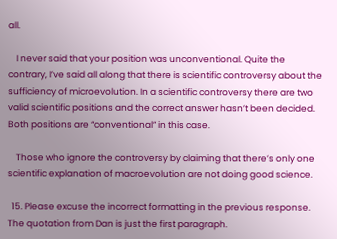all.

    I never said that your position was unconventional. Quite the contrary, I’ve said all along that there is scientific controversy about the sufficiency of microevolution. In a scientific controversy there are two valid scientific positions and the correct answer hasn’t been decided. Both positions are “conventional” in this case.

    Those who ignore the controversy by claiming that there’s only one scientific explanation of macroevolution are not doing good science.

  15. Please excuse the incorrect formatting in the previous response. The quotation from Dan is just the first paragraph.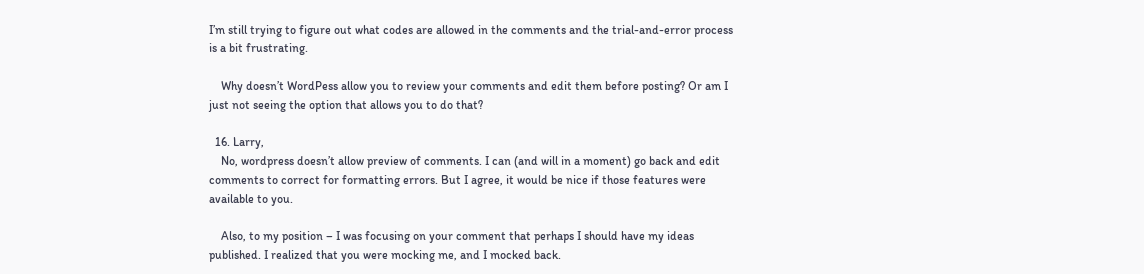I’m still trying to figure out what codes are allowed in the comments and the trial-and-error process is a bit frustrating.

    Why doesn’t WordPess allow you to review your comments and edit them before posting? Or am I just not seeing the option that allows you to do that?

  16. Larry,
    No, wordpress doesn’t allow preview of comments. I can (and will in a moment) go back and edit comments to correct for formatting errors. But I agree, it would be nice if those features were available to you.

    Also, to my position – I was focusing on your comment that perhaps I should have my ideas published. I realized that you were mocking me, and I mocked back.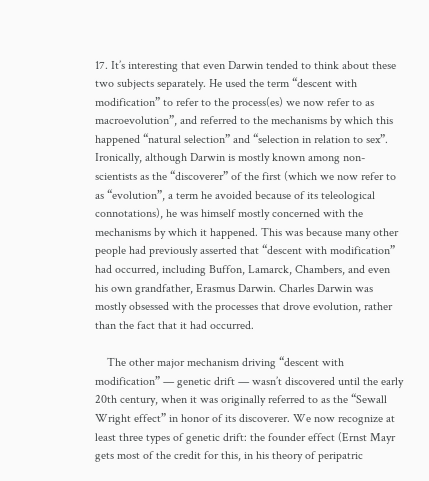17. It’s interesting that even Darwin tended to think about these two subjects separately. He used the term “descent with modification” to refer to the process(es) we now refer to as macroevolution”, and referred to the mechanisms by which this happened “natural selection” and “selection in relation to sex”. Ironically, although Darwin is mostly known among non-scientists as the “discoverer” of the first (which we now refer to as “evolution”, a term he avoided because of its teleological connotations), he was himself mostly concerned with the mechanisms by which it happened. This was because many other people had previously asserted that “descent with modification” had occurred, including Buffon, Lamarck, Chambers, and even his own grandfather, Erasmus Darwin. Charles Darwin was mostly obsessed with the processes that drove evolution, rather than the fact that it had occurred.

    The other major mechanism driving “descent with modification” — genetic drift — wasn’t discovered until the early 20th century, when it was originally referred to as the “Sewall Wright effect” in honor of its discoverer. We now recognize at least three types of genetic drift: the founder effect (Ernst Mayr gets most of the credit for this, in his theory of peripatric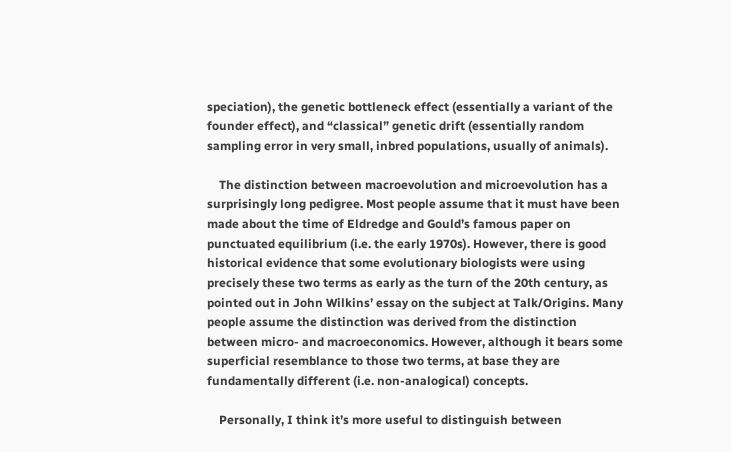speciation), the genetic bottleneck effect (essentially a variant of the founder effect), and “classical” genetic drift (essentially random sampling error in very small, inbred populations, usually of animals).

    The distinction between macroevolution and microevolution has a surprisingly long pedigree. Most people assume that it must have been made about the time of Eldredge and Gould’s famous paper on punctuated equilibrium (i.e. the early 1970s). However, there is good historical evidence that some evolutionary biologists were using precisely these two terms as early as the turn of the 20th century, as pointed out in John Wilkins’ essay on the subject at Talk/Origins. Many people assume the distinction was derived from the distinction between micro- and macroeconomics. However, although it bears some superficial resemblance to those two terms, at base they are fundamentally different (i.e. non-analogical) concepts.

    Personally, I think it’s more useful to distinguish between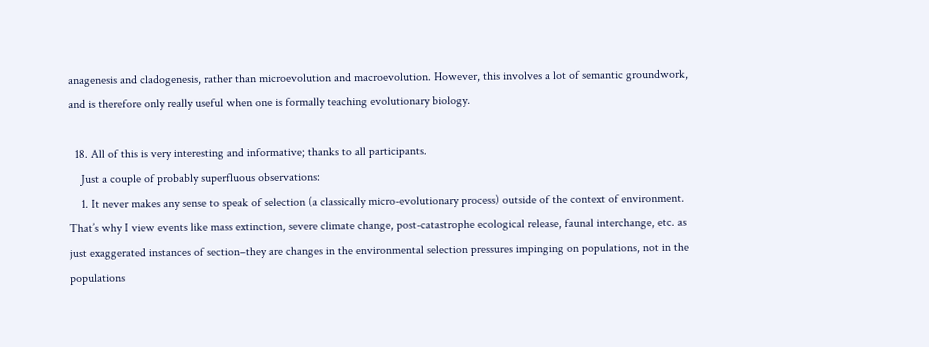anagenesis and cladogenesis, rather than microevolution and macroevolution. However, this involves a lot of semantic groundwork, and is therefore only really useful when one is formally teaching evolutionary biology.

  18. All of this is very interesting and informative; thanks to all participants.
    Just a couple of probably superfluous observations:
    1. It never makes any sense to speak of selection (a classically micro-evolutionary process) outside of the context of environment. That’s why I view events like mass extinction, severe climate change, post-catastrophe ecological release, faunal interchange, etc. as just exaggerated instances of section–they are changes in the environmental selection pressures impinging on populations, not in the populations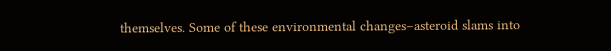themselves. Some of these environmental changes–asteroid slams into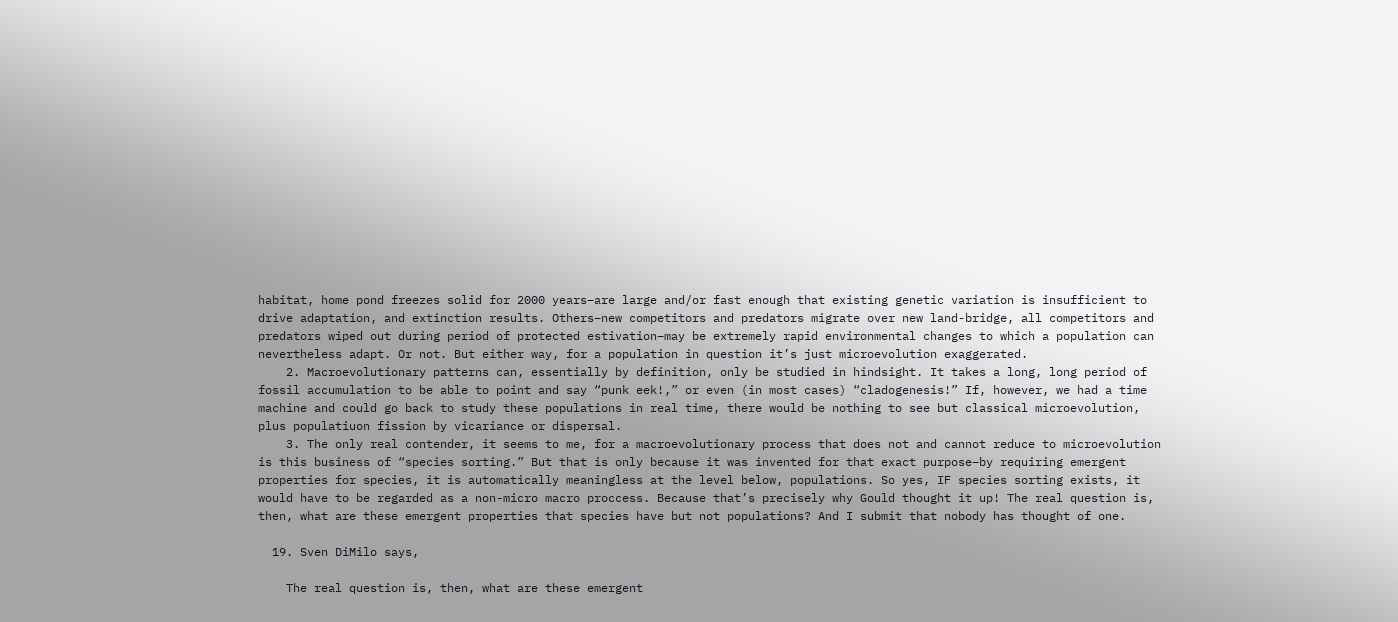habitat, home pond freezes solid for 2000 years–are large and/or fast enough that existing genetic variation is insufficient to drive adaptation, and extinction results. Others–new competitors and predators migrate over new land-bridge, all competitors and predators wiped out during period of protected estivation–may be extremely rapid environmental changes to which a population can nevertheless adapt. Or not. But either way, for a population in question it’s just microevolution exaggerated.
    2. Macroevolutionary patterns can, essentially by definition, only be studied in hindsight. It takes a long, long period of fossil accumulation to be able to point and say “punk eek!,” or even (in most cases) “cladogenesis!” If, however, we had a time machine and could go back to study these populations in real time, there would be nothing to see but classical microevolution, plus populatiuon fission by vicariance or dispersal.
    3. The only real contender, it seems to me, for a macroevolutionary process that does not and cannot reduce to microevolution is this business of “species sorting.” But that is only because it was invented for that exact purpose–by requiring emergent properties for species, it is automatically meaningless at the level below, populations. So yes, IF species sorting exists, it would have to be regarded as a non-micro macro proccess. Because that’s precisely why Gould thought it up! The real question is, then, what are these emergent properties that species have but not populations? And I submit that nobody has thought of one.

  19. Sven DiMilo says,

    The real question is, then, what are these emergent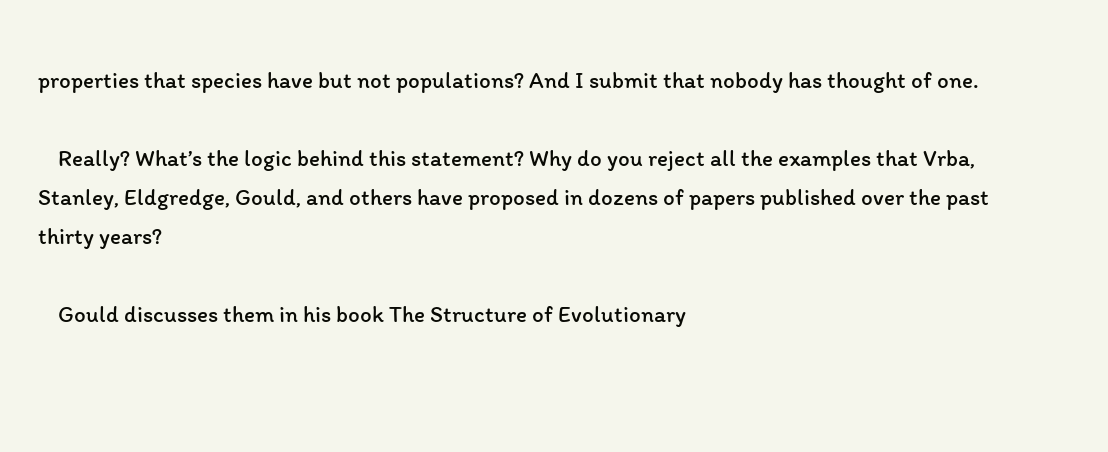properties that species have but not populations? And I submit that nobody has thought of one.

    Really? What’s the logic behind this statement? Why do you reject all the examples that Vrba, Stanley, Eldgredge, Gould, and others have proposed in dozens of papers published over the past thirty years?

    Gould discusses them in his book The Structure of Evolutionary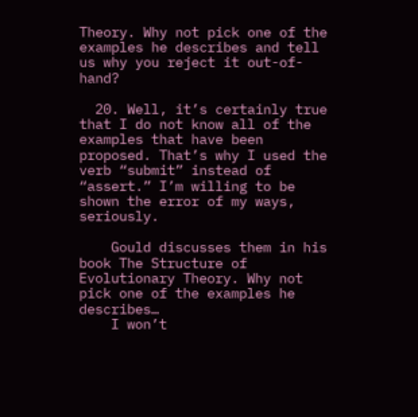Theory. Why not pick one of the examples he describes and tell us why you reject it out-of-hand?

  20. Well, it’s certainly true that I do not know all of the examples that have been proposed. That’s why I used the verb “submit” instead of “assert.” I’m willing to be shown the error of my ways, seriously.

    Gould discusses them in his book The Structure of Evolutionary Theory. Why not pick one of the examples he describes…
    I won’t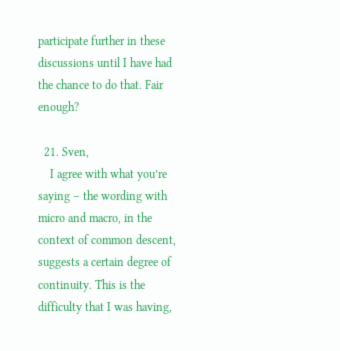participate further in these discussions until I have had the chance to do that. Fair enough?

  21. Sven,
    I agree with what you’re saying – the wording with micro and macro, in the context of common descent, suggests a certain degree of continuity. This is the difficulty that I was having,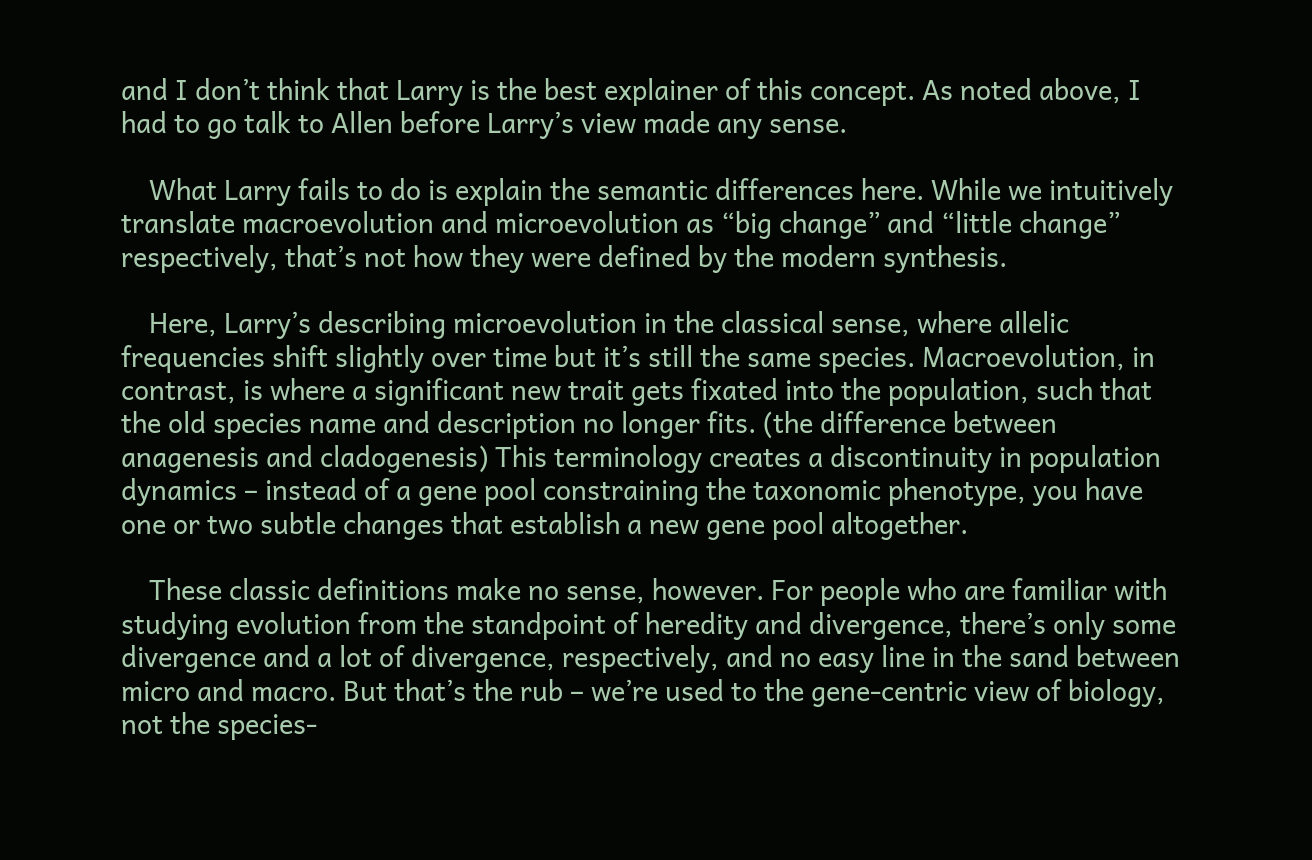and I don’t think that Larry is the best explainer of this concept. As noted above, I had to go talk to Allen before Larry’s view made any sense.

    What Larry fails to do is explain the semantic differences here. While we intuitively translate macroevolution and microevolution as “big change” and “little change” respectively, that’s not how they were defined by the modern synthesis.

    Here, Larry’s describing microevolution in the classical sense, where allelic frequencies shift slightly over time but it’s still the same species. Macroevolution, in contrast, is where a significant new trait gets fixated into the population, such that the old species name and description no longer fits. (the difference between anagenesis and cladogenesis) This terminology creates a discontinuity in population dynamics – instead of a gene pool constraining the taxonomic phenotype, you have one or two subtle changes that establish a new gene pool altogether.

    These classic definitions make no sense, however. For people who are familiar with studying evolution from the standpoint of heredity and divergence, there’s only some divergence and a lot of divergence, respectively, and no easy line in the sand between micro and macro. But that’s the rub – we’re used to the gene-centric view of biology, not the species-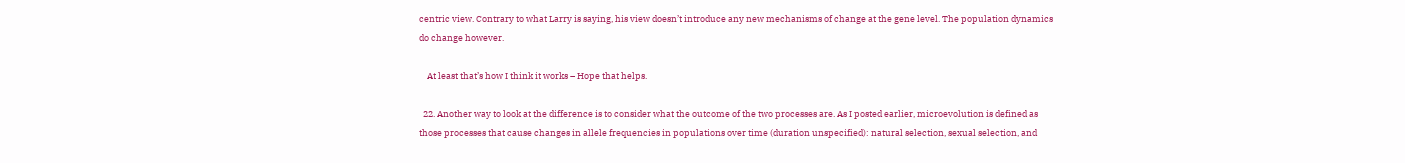centric view. Contrary to what Larry is saying, his view doesn’t introduce any new mechanisms of change at the gene level. The population dynamics do change however.

    At least that’s how I think it works – Hope that helps.

  22. Another way to look at the difference is to consider what the outcome of the two processes are. As I posted earlier, microevolution is defined as those processes that cause changes in allele frequencies in populations over time (duration unspecified): natural selection, sexual selection, and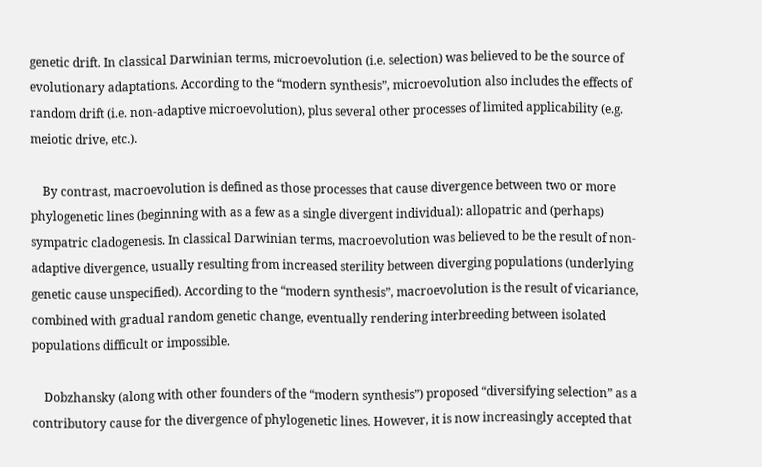genetic drift. In classical Darwinian terms, microevolution (i.e. selection) was believed to be the source of evolutionary adaptations. According to the “modern synthesis”, microevolution also includes the effects of random drift (i.e. non-adaptive microevolution), plus several other processes of limited applicability (e.g. meiotic drive, etc.).

    By contrast, macroevolution is defined as those processes that cause divergence between two or more phylogenetic lines (beginning with as a few as a single divergent individual): allopatric and (perhaps) sympatric cladogenesis. In classical Darwinian terms, macroevolution was believed to be the result of non-adaptive divergence, usually resulting from increased sterility between diverging populations (underlying genetic cause unspecified). According to the “modern synthesis”, macroevolution is the result of vicariance, combined with gradual random genetic change, eventually rendering interbreeding between isolated populations difficult or impossible.

    Dobzhansky (along with other founders of the “modern synthesis”) proposed “diversifying selection” as a contributory cause for the divergence of phylogenetic lines. However, it is now increasingly accepted that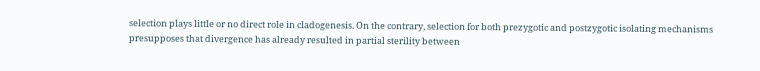selection plays little or no direct role in cladogenesis. On the contrary, selection for both prezygotic and postzygotic isolating mechanisms presupposes that divergence has already resulted in partial sterility between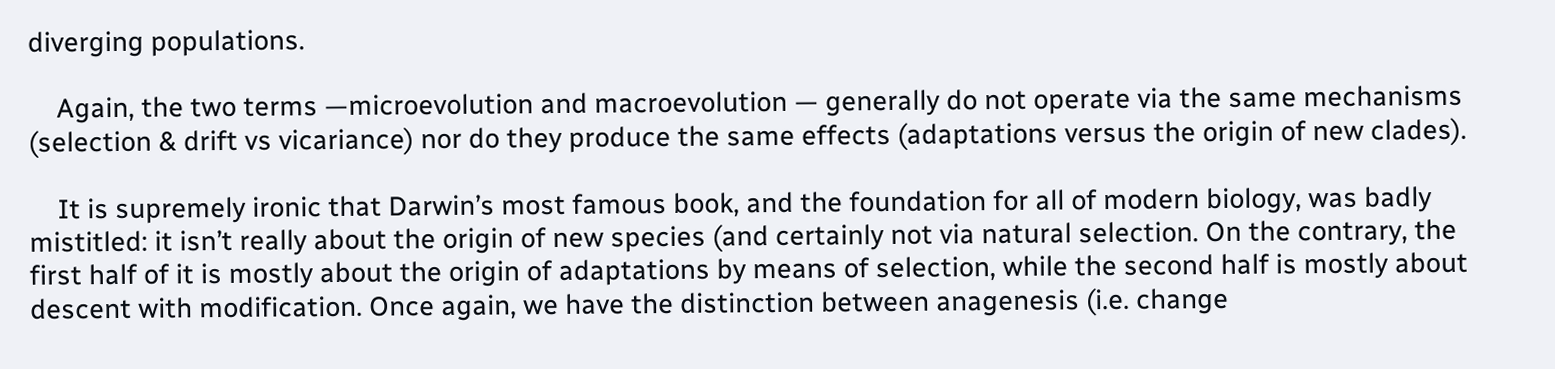diverging populations.

    Again, the two terms —microevolution and macroevolution — generally do not operate via the same mechanisms (selection & drift vs vicariance) nor do they produce the same effects (adaptations versus the origin of new clades).

    It is supremely ironic that Darwin’s most famous book, and the foundation for all of modern biology, was badly mistitled: it isn’t really about the origin of new species (and certainly not via natural selection. On the contrary, the first half of it is mostly about the origin of adaptations by means of selection, while the second half is mostly about descent with modification. Once again, we have the distinction between anagenesis (i.e. change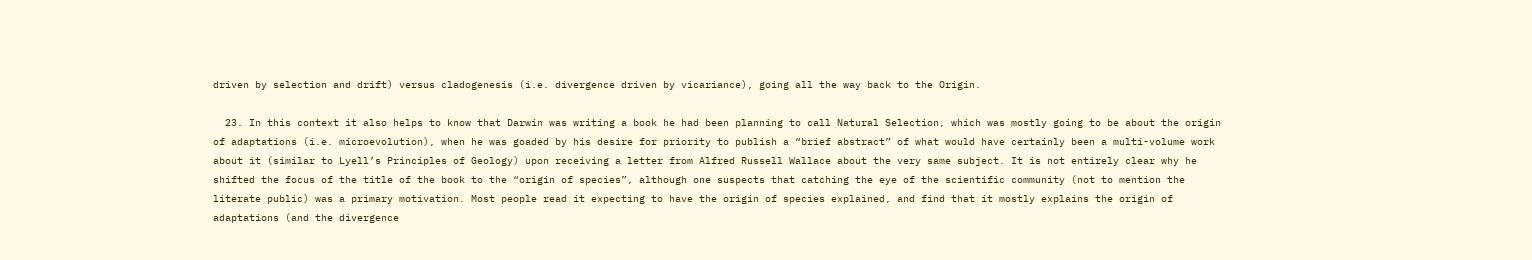driven by selection and drift) versus cladogenesis (i.e. divergence driven by vicariance), going all the way back to the Origin.

  23. In this context it also helps to know that Darwin was writing a book he had been planning to call Natural Selection, which was mostly going to be about the origin of adaptations (i.e. microevolution), when he was goaded by his desire for priority to publish a “brief abstract” of what would have certainly been a multi-volume work about it (similar to Lyell’s Principles of Geology) upon receiving a letter from Alfred Russell Wallace about the very same subject. It is not entirely clear why he shifted the focus of the title of the book to the “origin of species”, although one suspects that catching the eye of the scientific community (not to mention the literate public) was a primary motivation. Most people read it expecting to have the origin of species explained, and find that it mostly explains the origin of adaptations (and the divergence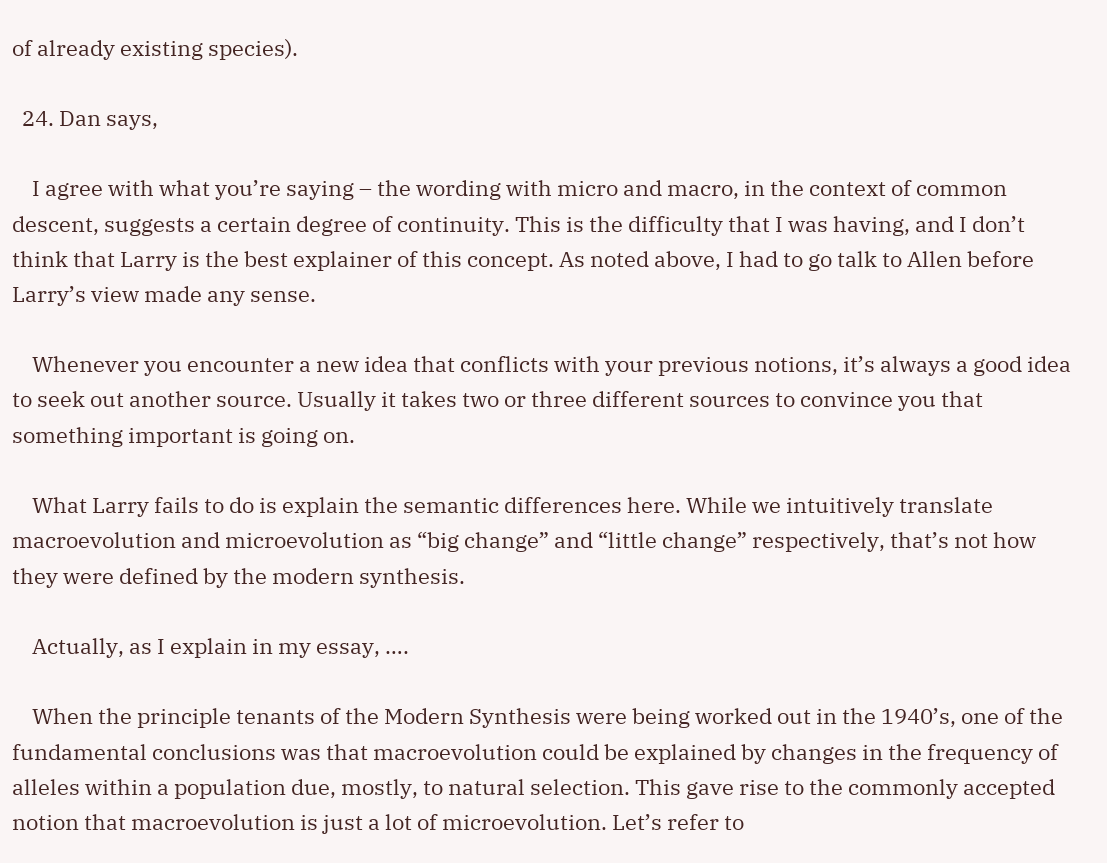of already existing species).

  24. Dan says,

    I agree with what you’re saying – the wording with micro and macro, in the context of common descent, suggests a certain degree of continuity. This is the difficulty that I was having, and I don’t think that Larry is the best explainer of this concept. As noted above, I had to go talk to Allen before Larry’s view made any sense.

    Whenever you encounter a new idea that conflicts with your previous notions, it’s always a good idea to seek out another source. Usually it takes two or three different sources to convince you that something important is going on.

    What Larry fails to do is explain the semantic differences here. While we intuitively translate macroevolution and microevolution as “big change” and “little change” respectively, that’s not how they were defined by the modern synthesis.

    Actually, as I explain in my essay, ….

    When the principle tenants of the Modern Synthesis were being worked out in the 1940’s, one of the fundamental conclusions was that macroevolution could be explained by changes in the frequency of alleles within a population due, mostly, to natural selection. This gave rise to the commonly accepted notion that macroevolution is just a lot of microevolution. Let’s refer to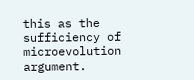this as the sufficiency of microevolution argument.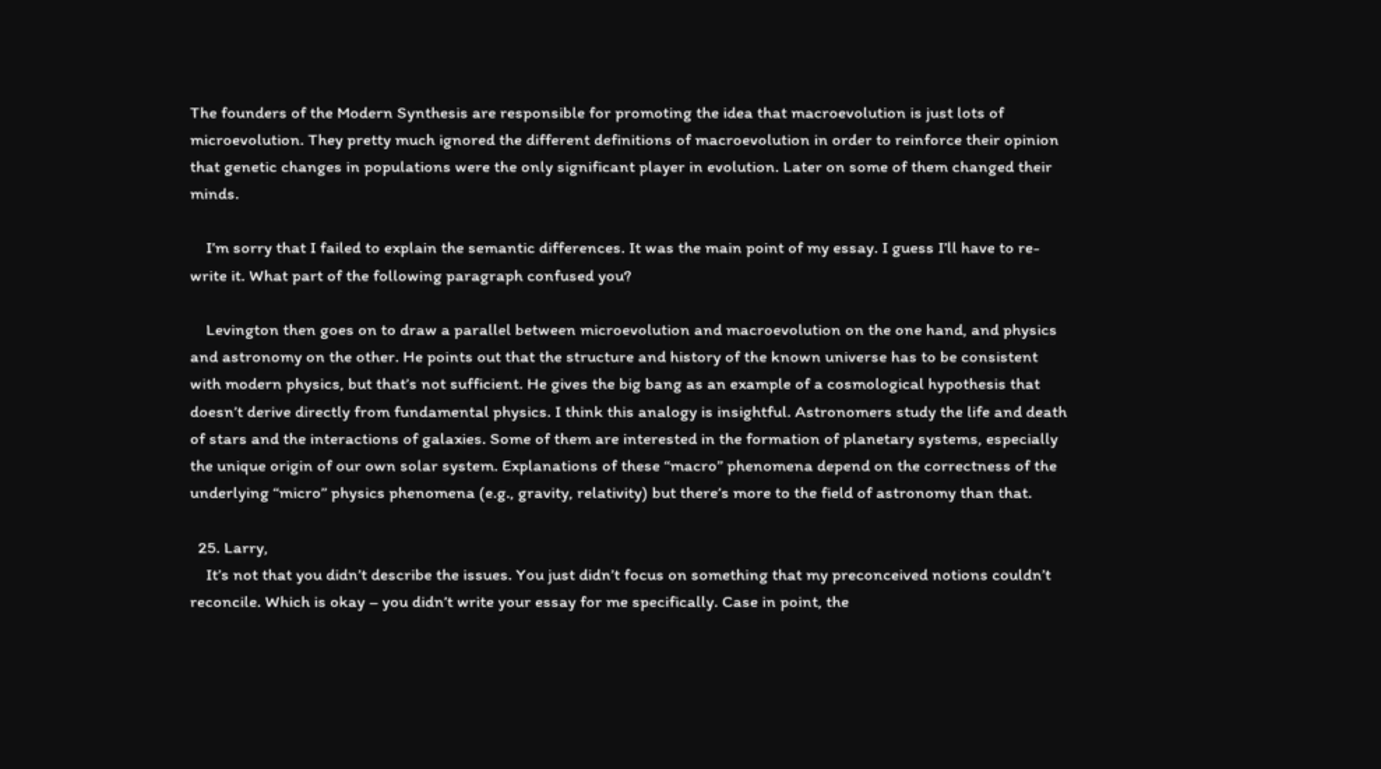The founders of the Modern Synthesis are responsible for promoting the idea that macroevolution is just lots of microevolution. They pretty much ignored the different definitions of macroevolution in order to reinforce their opinion that genetic changes in populations were the only significant player in evolution. Later on some of them changed their minds.

    I’m sorry that I failed to explain the semantic differences. It was the main point of my essay. I guess I’ll have to re-write it. What part of the following paragraph confused you?

    Levington then goes on to draw a parallel between microevolution and macroevolution on the one hand, and physics and astronomy on the other. He points out that the structure and history of the known universe has to be consistent with modern physics, but that’s not sufficient. He gives the big bang as an example of a cosmological hypothesis that doesn’t derive directly from fundamental physics. I think this analogy is insightful. Astronomers study the life and death of stars and the interactions of galaxies. Some of them are interested in the formation of planetary systems, especially the unique origin of our own solar system. Explanations of these “macro” phenomena depend on the correctness of the underlying “micro” physics phenomena (e.g., gravity, relativity) but there’s more to the field of astronomy than that.

  25. Larry,
    It’s not that you didn’t describe the issues. You just didn’t focus on something that my preconceived notions couldn’t reconcile. Which is okay – you didn’t write your essay for me specifically. Case in point, the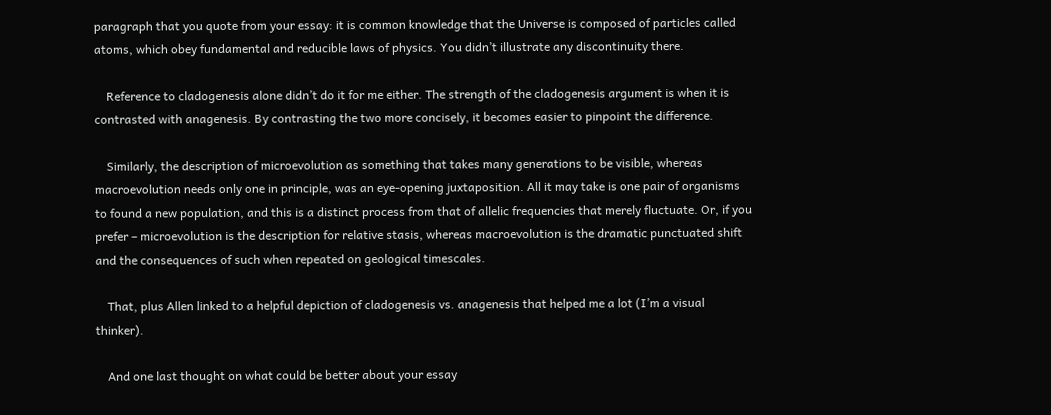paragraph that you quote from your essay: it is common knowledge that the Universe is composed of particles called atoms, which obey fundamental and reducible laws of physics. You didn’t illustrate any discontinuity there.

    Reference to cladogenesis alone didn’t do it for me either. The strength of the cladogenesis argument is when it is contrasted with anagenesis. By contrasting the two more concisely, it becomes easier to pinpoint the difference.

    Similarly, the description of microevolution as something that takes many generations to be visible, whereas macroevolution needs only one in principle, was an eye-opening juxtaposition. All it may take is one pair of organisms to found a new population, and this is a distinct process from that of allelic frequencies that merely fluctuate. Or, if you prefer – microevolution is the description for relative stasis, whereas macroevolution is the dramatic punctuated shift and the consequences of such when repeated on geological timescales.

    That, plus Allen linked to a helpful depiction of cladogenesis vs. anagenesis that helped me a lot (I’m a visual thinker).

    And one last thought on what could be better about your essay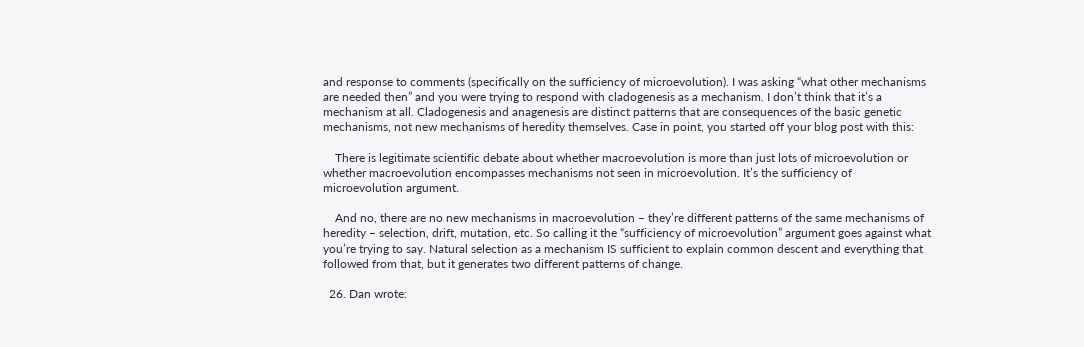and response to comments (specifically on the sufficiency of microevolution). I was asking “what other mechanisms are needed then” and you were trying to respond with cladogenesis as a mechanism. I don’t think that it’s a mechanism at all. Cladogenesis and anagenesis are distinct patterns that are consequences of the basic genetic mechanisms, not new mechanisms of heredity themselves. Case in point, you started off your blog post with this:

    There is legitimate scientific debate about whether macroevolution is more than just lots of microevolution or whether macroevolution encompasses mechanisms not seen in microevolution. It’s the sufficiency of microevolution argument.

    And no, there are no new mechanisms in macroevolution – they’re different patterns of the same mechanisms of heredity – selection, drift, mutation, etc. So calling it the “sufficiency of microevolution” argument goes against what you’re trying to say. Natural selection as a mechanism IS sufficient to explain common descent and everything that followed from that, but it generates two different patterns of change.

  26. Dan wrote: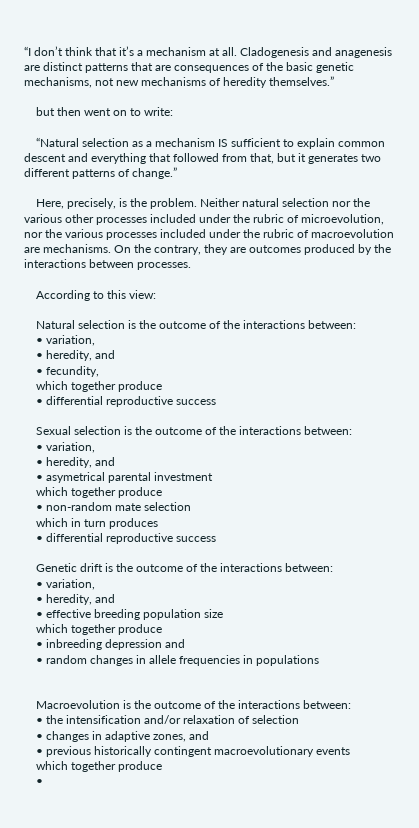“I don’t think that it’s a mechanism at all. Cladogenesis and anagenesis are distinct patterns that are consequences of the basic genetic mechanisms, not new mechanisms of heredity themselves.”

    but then went on to write:

    “Natural selection as a mechanism IS sufficient to explain common descent and everything that followed from that, but it generates two different patterns of change.”

    Here, precisely, is the problem. Neither natural selection nor the various other processes included under the rubric of microevolution, nor the various processes included under the rubric of macroevolution are mechanisms. On the contrary, they are outcomes produced by the interactions between processes.

    According to this view:

    Natural selection is the outcome of the interactions between:
    • variation,
    • heredity, and
    • fecundity,
    which together produce
    • differential reproductive success

    Sexual selection is the outcome of the interactions between:
    • variation,
    • heredity, and
    • asymetrical parental investment
    which together produce
    • non-random mate selection
    which in turn produces
    • differential reproductive success

    Genetic drift is the outcome of the interactions between:
    • variation,
    • heredity, and
    • effective breeding population size
    which together produce
    • inbreeding depression and
    • random changes in allele frequencies in populations


    Macroevolution is the outcome of the interactions between:
    • the intensification and/or relaxation of selection
    • changes in adaptive zones, and
    • previous historically contingent macroevolutionary events
    which together produce
    •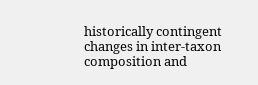historically contingent changes in inter-taxon composition and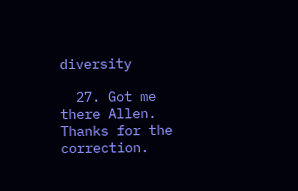diversity

  27. Got me there Allen. Thanks for the correction.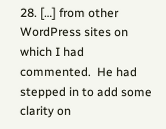28. […] from other WordPress sites on which I had commented.  He had stepped in to add some clarity on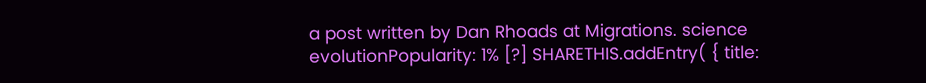a post written by Dan Rhoads at Migrations. science evolutionPopularity: 1% [?] SHARETHIS.addEntry( { title: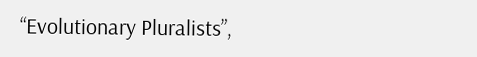“Evolutionary Pluralists”,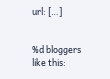url: […]


%d bloggers like this: